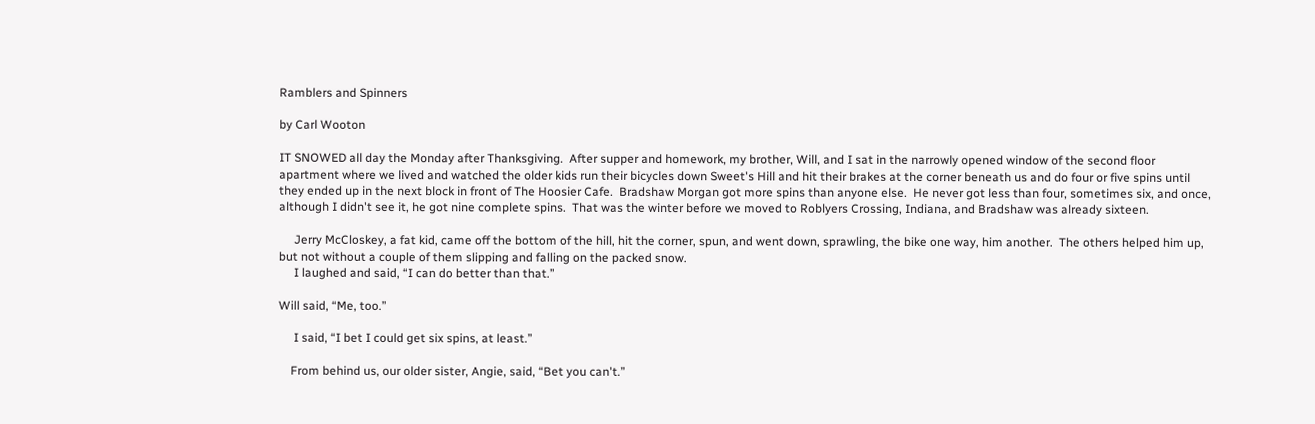Ramblers and Spinners

by Carl Wooton

IT SNOWED all day the Monday after Thanksgiving.  After supper and homework, my brother, Will, and I sat in the narrowly opened window of the second floor apartment where we lived and watched the older kids run their bicycles down Sweet's Hill and hit their brakes at the corner beneath us and do four or five spins until they ended up in the next block in front of The Hoosier Cafe.  Bradshaw Morgan got more spins than anyone else.  He never got less than four, sometimes six, and once, although I didn't see it, he got nine complete spins.  That was the winter before we moved to Roblyers Crossing, Indiana, and Bradshaw was already sixteen.

     Jerry McCloskey, a fat kid, came off the bottom of the hill, hit the corner, spun, and went down, sprawling, the bike one way, him another.  The others helped him up, but not without a couple of them slipping and falling on the packed snow.
     I laughed and said, “I can do better than that.”

Will said, “Me, too.”

     I said, “I bet I could get six spins, at least.”

    From behind us, our older sister, Angie, said, “Bet you can't.”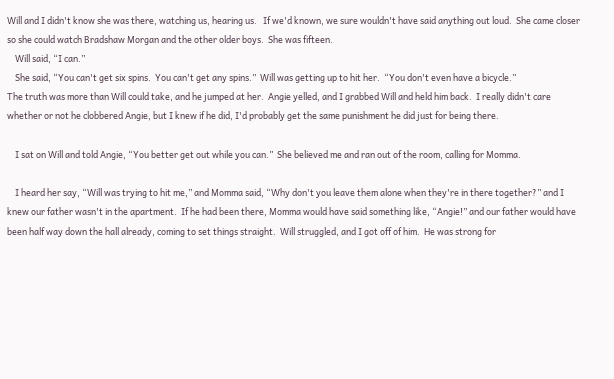Will and I didn't know she was there, watching us, hearing us.   If we'd known, we sure wouldn't have said anything out loud.  She came closer so she could watch Bradshaw Morgan and the other older boys.  She was fifteen.
    Will said, “I can.”
    She said, “You can't get six spins.  You can't get any spins.”  Will was getting up to hit her.  “You don't even have a bicycle.”
The truth was more than Will could take, and he jumped at her.  Angie yelled, and I grabbed Will and held him back.  I really didn't care whether or not he clobbered Angie, but I knew if he did, I'd probably get the same punishment he did just for being there.

    I sat on Will and told Angie, “You better get out while you can.”  She believed me and ran out of the room, calling for Momma.

    I heard her say, “Will was trying to hit me,” and Momma said, “Why don't you leave them alone when they're in there together?” and I knew our father wasn't in the apartment.  If he had been there, Momma would have said something like, “Angie!” and our father would have been half way down the hall already, coming to set things straight.  Will struggled, and I got off of him.  He was strong for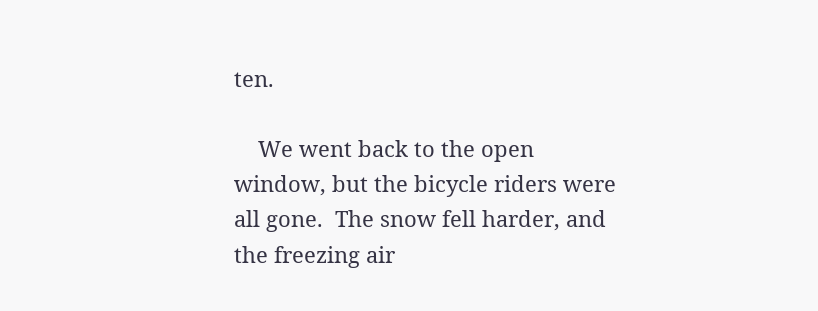ten.

    We went back to the open window, but the bicycle riders were all gone.  The snow fell harder, and the freezing air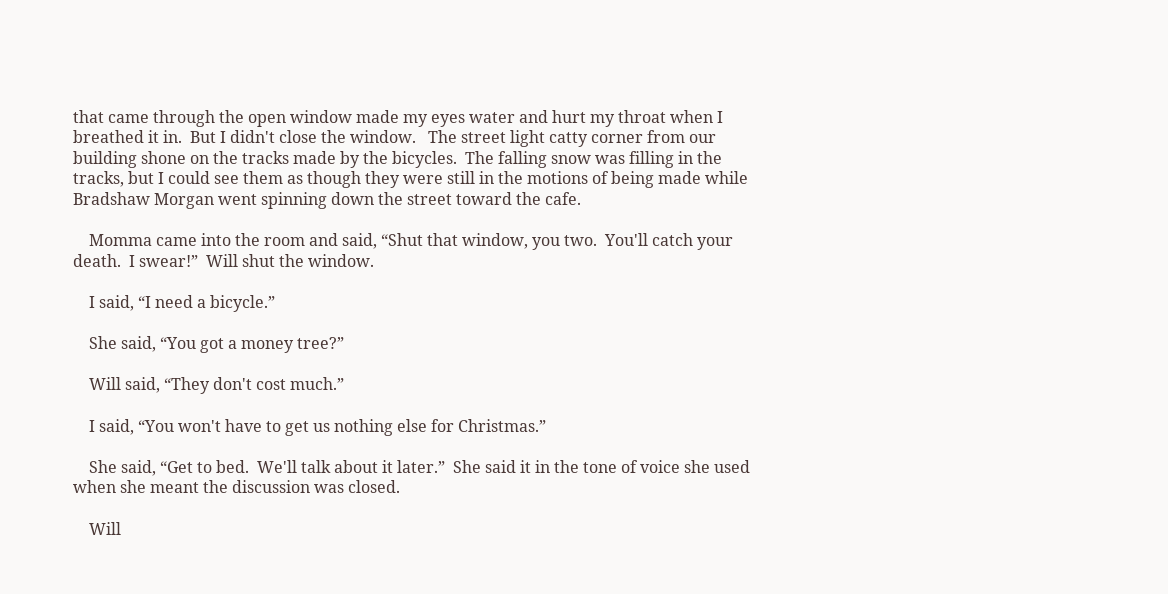that came through the open window made my eyes water and hurt my throat when I breathed it in.  But I didn't close the window.   The street light catty corner from our building shone on the tracks made by the bicycles.  The falling snow was filling in the tracks, but I could see them as though they were still in the motions of being made while Bradshaw Morgan went spinning down the street toward the cafe.

    Momma came into the room and said, “Shut that window, you two.  You'll catch your death.  I swear!”  Will shut the window.

    I said, “I need a bicycle.”

    She said, “You got a money tree?”

    Will said, “They don't cost much.”

    I said, “You won't have to get us nothing else for Christmas.”

    She said, “Get to bed.  We'll talk about it later.”  She said it in the tone of voice she used when she meant the discussion was closed.

    Will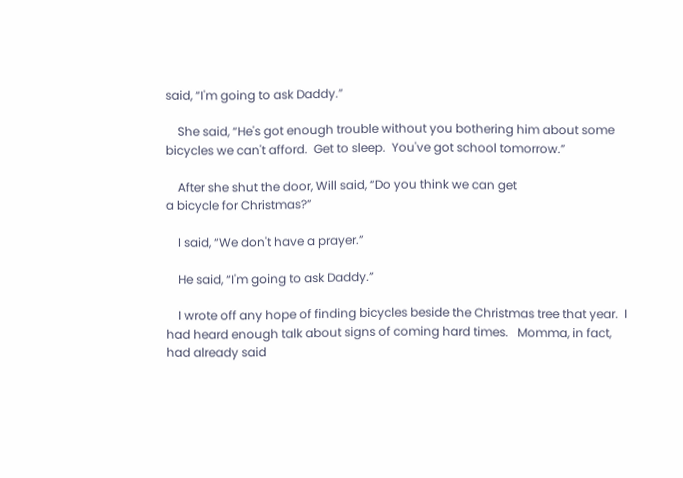said, “I'm going to ask Daddy.”

    She said, “He's got enough trouble without you bothering him about some bicycles we can't afford.  Get to sleep.  You've got school tomorrow.”

    After she shut the door, Will said, “Do you think we can get
a bicycle for Christmas?”

    I said, “We don't have a prayer.”

    He said, “I'm going to ask Daddy.”

    I wrote off any hope of finding bicycles beside the Christmas tree that year.  I had heard enough talk about signs of coming hard times.   Momma, in fact, had already said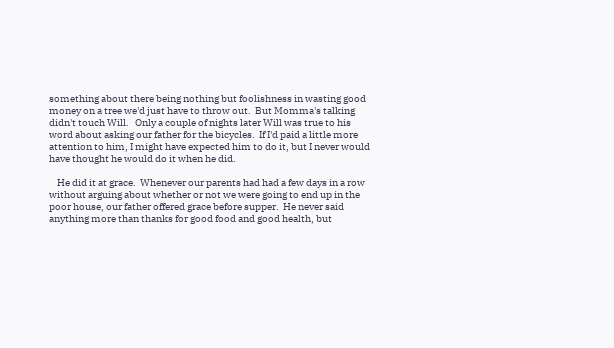something about there being nothing but foolishness in wasting good money on a tree we'd just have to throw out.  But Momma's talking didn't touch Will.   Only a couple of nights later Will was true to his word about asking our father for the bicycles.  If I'd paid a little more attention to him, I might have expected him to do it, but I never would have thought he would do it when he did.

    He did it at grace.  Whenever our parents had had a few days in a row without arguing about whether or not we were going to end up in the poor house, our father offered grace before supper.  He never said anything more than thanks for good food and good health, but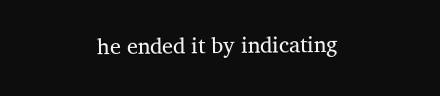he ended it by indicating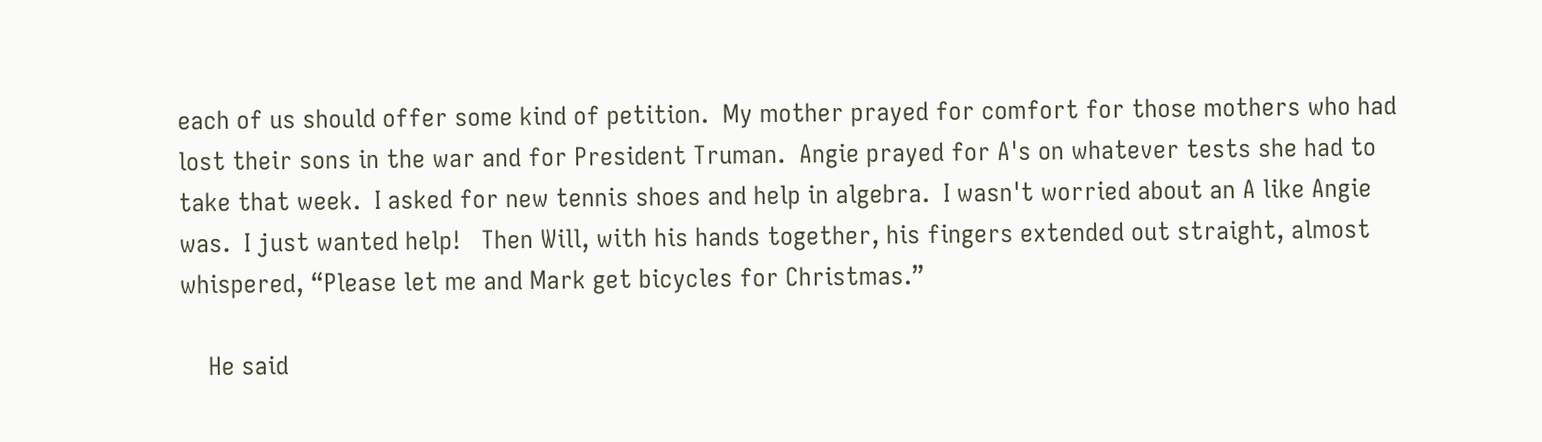each of us should offer some kind of petition.  My mother prayed for comfort for those mothers who had lost their sons in the war and for President Truman.  Angie prayed for A's on whatever tests she had to take that week.  I asked for new tennis shoes and help in algebra.  I wasn't worried about an A like Angie was.  I just wanted help!   Then Will, with his hands together, his fingers extended out straight, almost whispered, “Please let me and Mark get bicycles for Christmas.”

    He said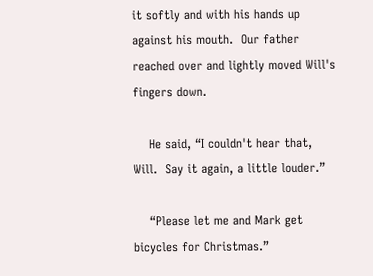it softly and with his hands up against his mouth.  Our father reached over and lightly moved Will's fingers down.

    He said, “I couldn't hear that, Will.  Say it again, a little louder.”

    “Please let me and Mark get bicycles for Christmas.”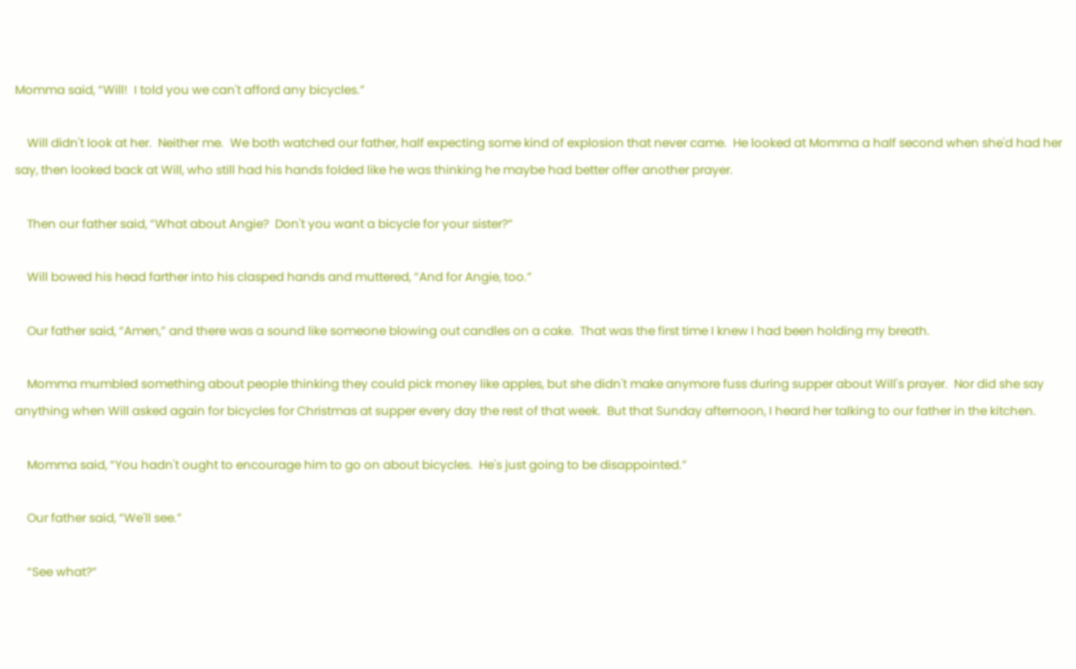Momma said, “Will!  I told you we can't afford any bicycles.”

    Will didn't look at her.  Neither me.  We both watched our father, half expecting some kind of explosion that never came.  He looked at Momma a half second when she'd had her say, then looked back at Will, who still had his hands folded like he was thinking he maybe had better offer another prayer.

    Then our father said, “What about Angie?  Don't you want a bicycle for your sister?”

    Will bowed his head farther into his clasped hands and muttered, “And for Angie, too.”

    Our father said, “Amen,” and there was a sound like someone blowing out candles on a cake.  That was the first time I knew I had been holding my breath.

    Momma mumbled something about people thinking they could pick money like apples, but she didn't make anymore fuss during supper about Will's prayer.  Nor did she say anything when Will asked again for bicycles for Christmas at supper every day the rest of that week.  But that Sunday afternoon, I heard her talking to our father in the kitchen.

    Momma said, “You hadn't ought to encourage him to go on about bicycles.  He's just going to be disappointed.”

    Our father said, “We'll see.”

    “See what?”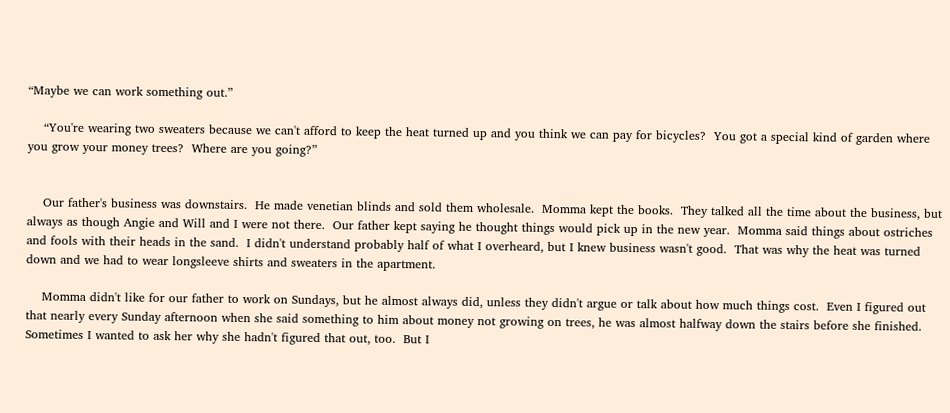“Maybe we can work something out.”

    “You're wearing two sweaters because we can't afford to keep the heat turned up and you think we can pay for bicycles?  You got a special kind of garden where you grow your money trees?  Where are you going?”


    Our father's business was downstairs.  He made venetian blinds and sold them wholesale.  Momma kept the books.  They talked all the time about the business, but always as though Angie and Will and I were not there.  Our father kept saying he thought things would pick up in the new year.  Momma said things about ostriches and fools with their heads in the sand.  I didn't understand probably half of what I overheard, but I knew business wasn't good.  That was why the heat was turned down and we had to wear longsleeve shirts and sweaters in the apartment.

    Momma didn't like for our father to work on Sundays, but he almost always did, unless they didn't argue or talk about how much things cost.  Even I figured out that nearly every Sunday afternoon when she said something to him about money not growing on trees, he was almost halfway down the stairs before she finished.  Sometimes I wanted to ask her why she hadn't figured that out, too.  But I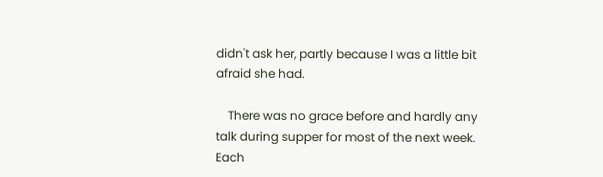didn't ask her, partly because I was a little bit afraid she had.

    There was no grace before and hardly any talk during supper for most of the next week.  Each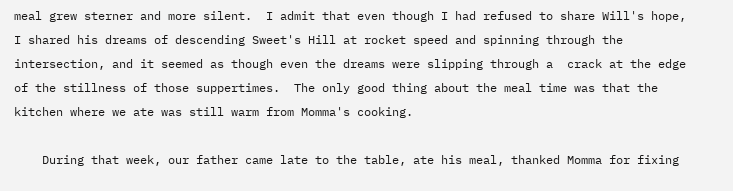meal grew sterner and more silent.  I admit that even though I had refused to share Will's hope, I shared his dreams of descending Sweet's Hill at rocket speed and spinning through the intersection, and it seemed as though even the dreams were slipping through a  crack at the edge of the stillness of those suppertimes.  The only good thing about the meal time was that the kitchen where we ate was still warm from Momma's cooking.

    During that week, our father came late to the table, ate his meal, thanked Momma for fixing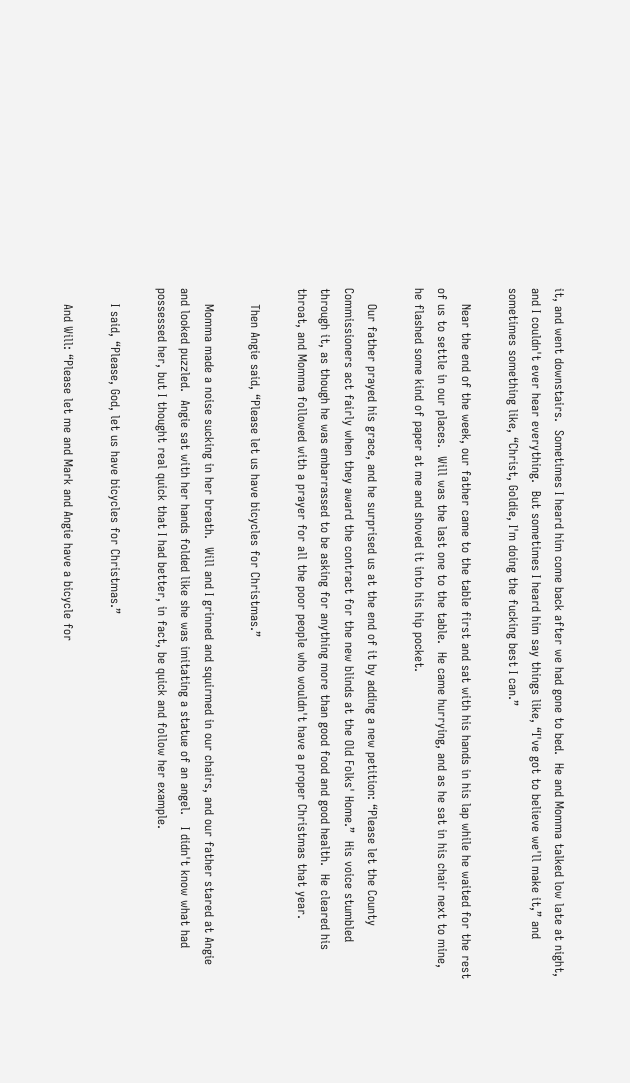it, and went downstairs.  Sometimes I heard him come back after we had gone to bed.  He and Momma talked low late at night, and I couldn't ever hear everything.  But sometimes I heard him say things like, “I've got to believe we'll make it,” and sometimes something like, “Christ, Goldie, I'm doing the fucking best I can.”

    Near the end of the week, our father came to the table first and sat with his hands in his lap while he waited for the rest of us to settle in our places.  Will was the last one to the table.  He came hurrying, and as he sat in his chair next to mine, he flashed some kind of paper at me and shoved it into his hip pocket.

    Our father prayed his grace, and he surprised us at the end of it by adding a new petition: “Please let the County Commissioners act fairly when they award the contract for the new blinds at the Old Folks' Home.”  His voice stumbled through it, as though he was embarrassed to be asking for anything more than good food and good health.  He cleared his throat, and Momma followed with a prayer for all the poor people who wouldn't have a proper Christmas that year.

    Then Angie said, “Please let us have bicycles for Christmas.”

    Momma made a noise sucking in her breath.  Will and I grinned and squirmed in our chairs, and our father stared at Angie and looked puzzled.  Angie sat with her hands folded like she was imitating a statue of an angel.   I didn't know what had possessed her, but I thought real quick that I had better, in fact, be quick and follow her example.

    I said, “Please, God, let us have bicycles for Christmas.”

    And Will: “Please let me and Mark and Angie have a bicycle for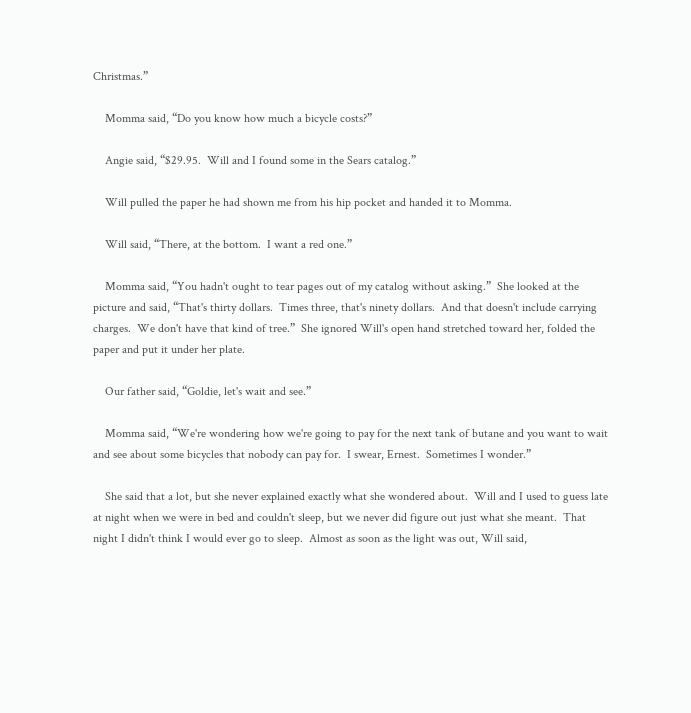Christmas.”

    Momma said, “Do you know how much a bicycle costs?”

    Angie said, “$29.95.  Will and I found some in the Sears catalog.”

    Will pulled the paper he had shown me from his hip pocket and handed it to Momma.

    Will said, “There, at the bottom.  I want a red one.”

    Momma said, “You hadn't ought to tear pages out of my catalog without asking.”  She looked at the picture and said, “That's thirty dollars.  Times three, that's ninety dollars.  And that doesn't include carrying charges.  We don't have that kind of tree.”  She ignored Will's open hand stretched toward her, folded the paper and put it under her plate.

    Our father said, “Goldie, let's wait and see.”

    Momma said, “We're wondering how we're going to pay for the next tank of butane and you want to wait and see about some bicycles that nobody can pay for.  I swear, Ernest.  Sometimes I wonder.”

    She said that a lot, but she never explained exactly what she wondered about.  Will and I used to guess late at night when we were in bed and couldn't sleep, but we never did figure out just what she meant.  That night I didn't think I would ever go to sleep.  Almost as soon as the light was out, Will said,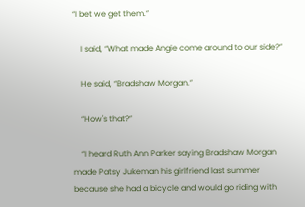“I bet we get them.”

    I said, “What made Angie come around to our side?”

    He said, “Bradshaw Morgan.”

    “How's that?”

    “I heard Ruth Ann Parker saying Bradshaw Morgan made Patsy Jukeman his girlfriend last summer because she had a bicycle and would go riding with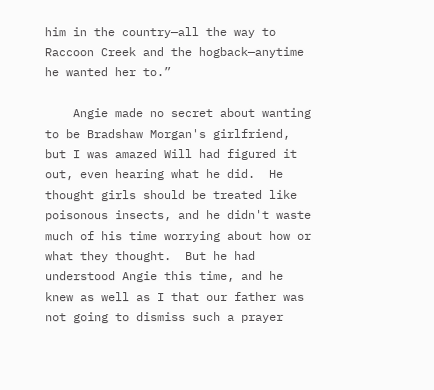him in the country—all the way to Raccoon Creek and the hogback—anytime he wanted her to.”

    Angie made no secret about wanting to be Bradshaw Morgan's girlfriend, but I was amazed Will had figured it out, even hearing what he did.  He thought girls should be treated like poisonous insects, and he didn't waste much of his time worrying about how or what they thought.  But he had understood Angie this time, and he knew as well as I that our father was not going to dismiss such a prayer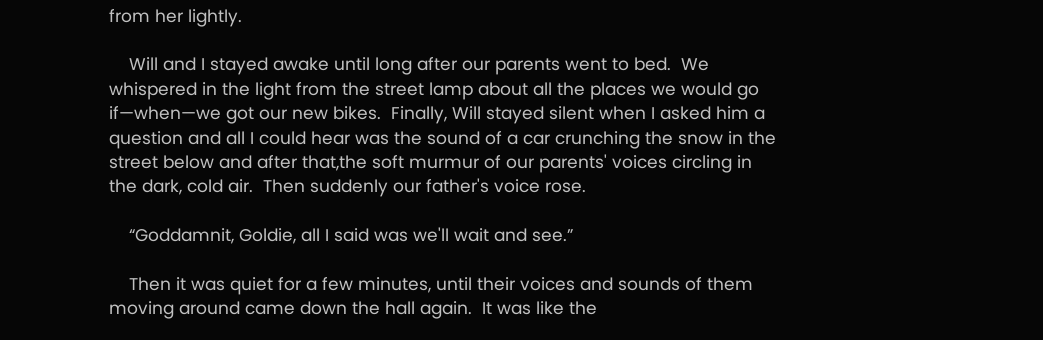from her lightly.

    Will and I stayed awake until long after our parents went to bed.  We whispered in the light from the street lamp about all the places we would go if—when—we got our new bikes.  Finally, Will stayed silent when I asked him a question and all I could hear was the sound of a car crunching the snow in the street below and after that,the soft murmur of our parents' voices circling in the dark, cold air.  Then suddenly our father's voice rose.

    “Goddamnit, Goldie, all I said was we'll wait and see.”

    Then it was quiet for a few minutes, until their voices and sounds of them moving around came down the hall again.  It was like the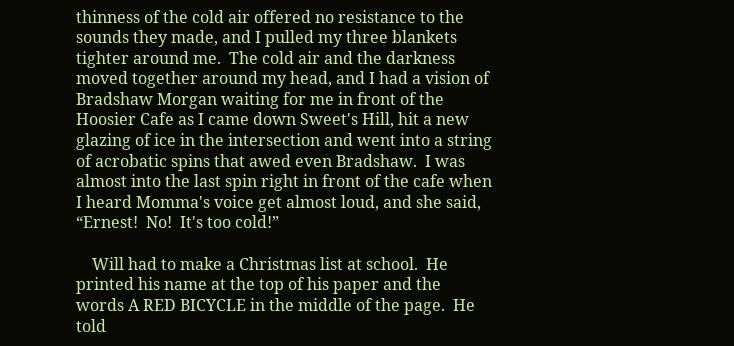thinness of the cold air offered no resistance to the sounds they made, and I pulled my three blankets tighter around me.  The cold air and the darkness moved together around my head, and I had a vision of Bradshaw Morgan waiting for me in front of the Hoosier Cafe as I came down Sweet's Hill, hit a new glazing of ice in the intersection and went into a string of acrobatic spins that awed even Bradshaw.  I was almost into the last spin right in front of the cafe when I heard Momma's voice get almost loud, and she said, “Ernest!  No!  It's too cold!”

    Will had to make a Christmas list at school.  He printed his name at the top of his paper and the words A RED BICYCLE in the middle of the page.  He told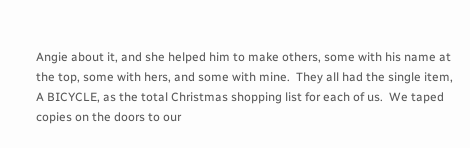Angie about it, and she helped him to make others, some with his name at the top, some with hers, and some with mine.  They all had the single item, A BICYCLE, as the total Christmas shopping list for each of us.  We taped copies on the doors to our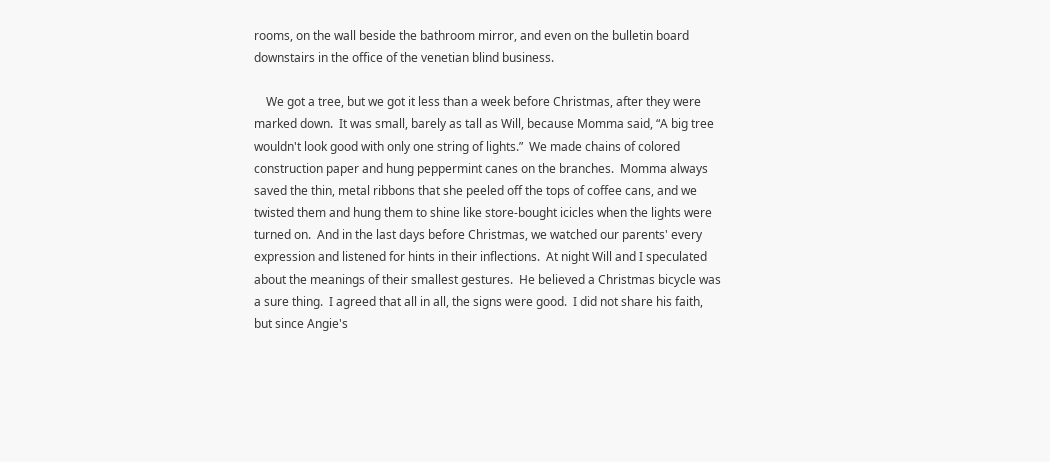rooms, on the wall beside the bathroom mirror, and even on the bulletin board downstairs in the office of the venetian blind business.

    We got a tree, but we got it less than a week before Christmas, after they were marked down.  It was small, barely as tall as Will, because Momma said, “A big tree wouldn't look good with only one string of lights.”  We made chains of colored construction paper and hung peppermint canes on the branches.  Momma always saved the thin, metal ribbons that she peeled off the tops of coffee cans, and we twisted them and hung them to shine like store-bought icicles when the lights were turned on.  And in the last days before Christmas, we watched our parents' every expression and listened for hints in their inflections.  At night Will and I speculated about the meanings of their smallest gestures.  He believed a Christmas bicycle was a sure thing.  I agreed that all in all, the signs were good.  I did not share his faith, but since Angie's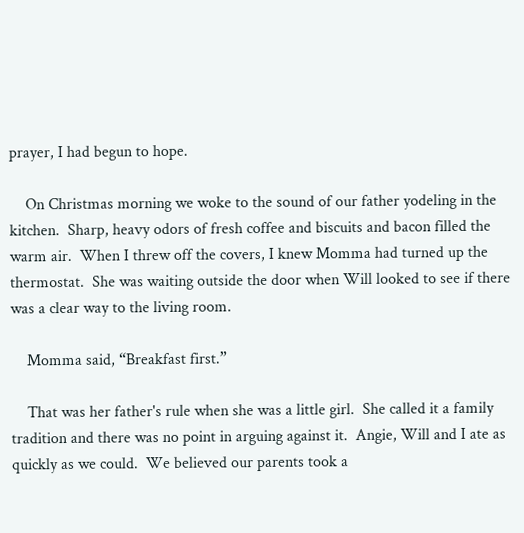prayer, I had begun to hope.

    On Christmas morning we woke to the sound of our father yodeling in the kitchen.  Sharp, heavy odors of fresh coffee and biscuits and bacon filled the warm air.  When I threw off the covers, I knew Momma had turned up the thermostat.  She was waiting outside the door when Will looked to see if there was a clear way to the living room.

    Momma said, “Breakfast first.”

    That was her father's rule when she was a little girl.  She called it a family tradition and there was no point in arguing against it.  Angie, Will and I ate as quickly as we could.  We believed our parents took a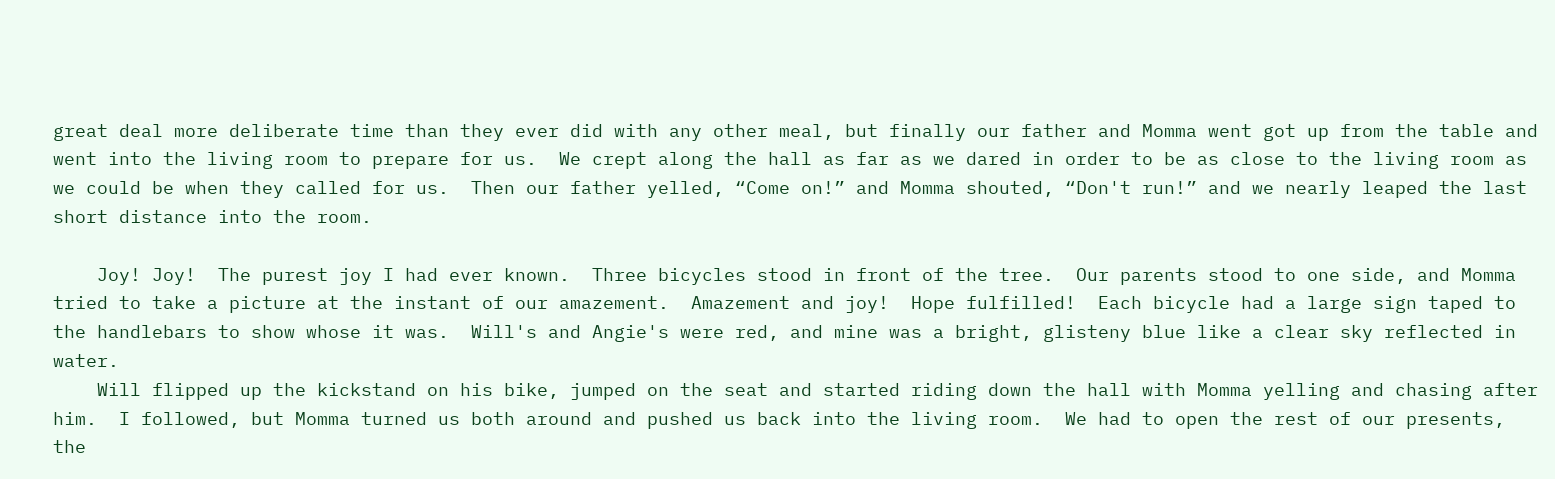great deal more deliberate time than they ever did with any other meal, but finally our father and Momma went got up from the table and went into the living room to prepare for us.  We crept along the hall as far as we dared in order to be as close to the living room as we could be when they called for us.  Then our father yelled, “Come on!” and Momma shouted, “Don't run!” and we nearly leaped the last short distance into the room.

    Joy! Joy!  The purest joy I had ever known.  Three bicycles stood in front of the tree.  Our parents stood to one side, and Momma tried to take a picture at the instant of our amazement.  Amazement and joy!  Hope fulfilled!  Each bicycle had a large sign taped to the handlebars to show whose it was.  Will's and Angie's were red, and mine was a bright, glisteny blue like a clear sky reflected in water.
    Will flipped up the kickstand on his bike, jumped on the seat and started riding down the hall with Momma yelling and chasing after him.  I followed, but Momma turned us both around and pushed us back into the living room.  We had to open the rest of our presents, the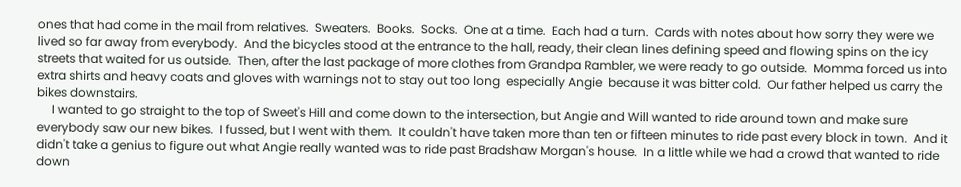ones that had come in the mail from relatives.  Sweaters.  Books.  Socks.  One at a time.  Each had a turn.  Cards with notes about how sorry they were we lived so far away from everybody.  And the bicycles stood at the entrance to the hall, ready, their clean lines defining speed and flowing spins on the icy streets that waited for us outside.  Then, after the last package of more clothes from Grandpa Rambler, we were ready to go outside.  Momma forced us into extra shirts and heavy coats and gloves with warnings not to stay out too long  especially Angie  because it was bitter cold.  Our father helped us carry the bikes downstairs.
     I wanted to go straight to the top of Sweet's Hill and come down to the intersection, but Angie and Will wanted to ride around town and make sure everybody saw our new bikes.  I fussed, but I went with them.  It couldn't have taken more than ten or fifteen minutes to ride past every block in town.  And it didn't take a genius to figure out what Angie really wanted was to ride past Bradshaw Morgan's house.  In a little while we had a crowd that wanted to ride down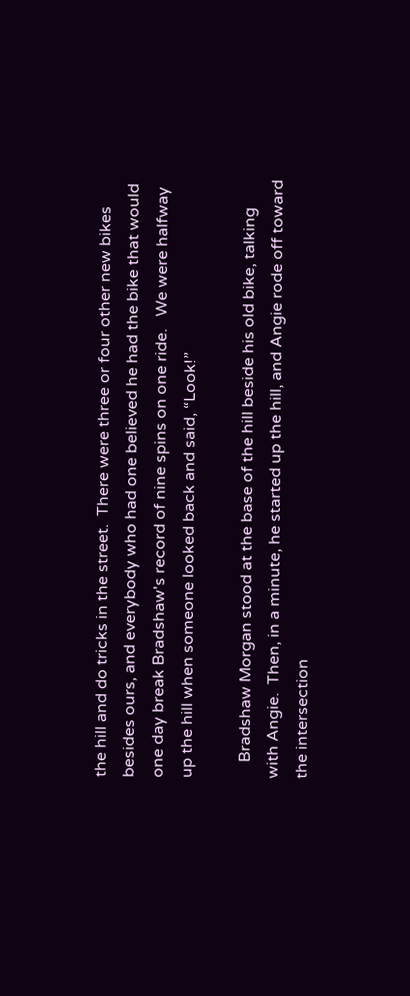the hill and do tricks in the street.  There were three or four other new bikes besides ours, and everybody who had one believed he had the bike that would one day break Bradshaw's record of nine spins on one ride.   We were halfway up the hill when someone looked back and said, “Look!”

    Bradshaw Morgan stood at the base of the hill beside his old bike, talking with Angie.  Then, in a minute, he started up the hill, and Angie rode off toward the intersection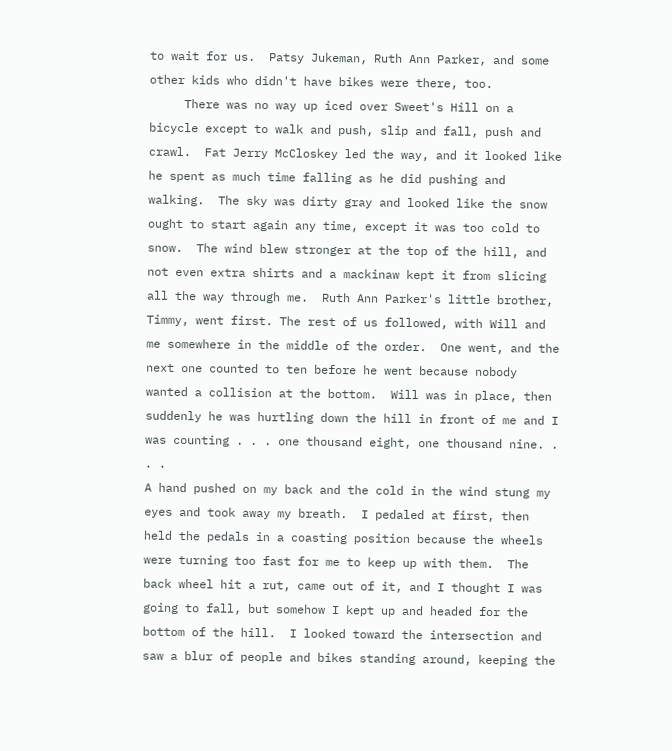to wait for us.  Patsy Jukeman, Ruth Ann Parker, and some other kids who didn't have bikes were there, too.
     There was no way up iced over Sweet's Hill on a bicycle except to walk and push, slip and fall, push and crawl.  Fat Jerry McCloskey led the way, and it looked like he spent as much time falling as he did pushing and walking.  The sky was dirty gray and looked like the snow ought to start again any time, except it was too cold to snow.  The wind blew stronger at the top of the hill, and not even extra shirts and a mackinaw kept it from slicing all the way through me.  Ruth Ann Parker's little brother, Timmy, went first. The rest of us followed, with Will and me somewhere in the middle of the order.  One went, and the next one counted to ten before he went because nobody wanted a collision at the bottom.  Will was in place, then suddenly he was hurtling down the hill in front of me and I was counting . . . one thousand eight, one thousand nine. . . .
A hand pushed on my back and the cold in the wind stung my eyes and took away my breath.  I pedaled at first, then held the pedals in a coasting position because the wheels were turning too fast for me to keep up with them.  The back wheel hit a rut, came out of it, and I thought I was going to fall, but somehow I kept up and headed for the bottom of the hill.  I looked toward the intersection and saw a blur of people and bikes standing around, keeping the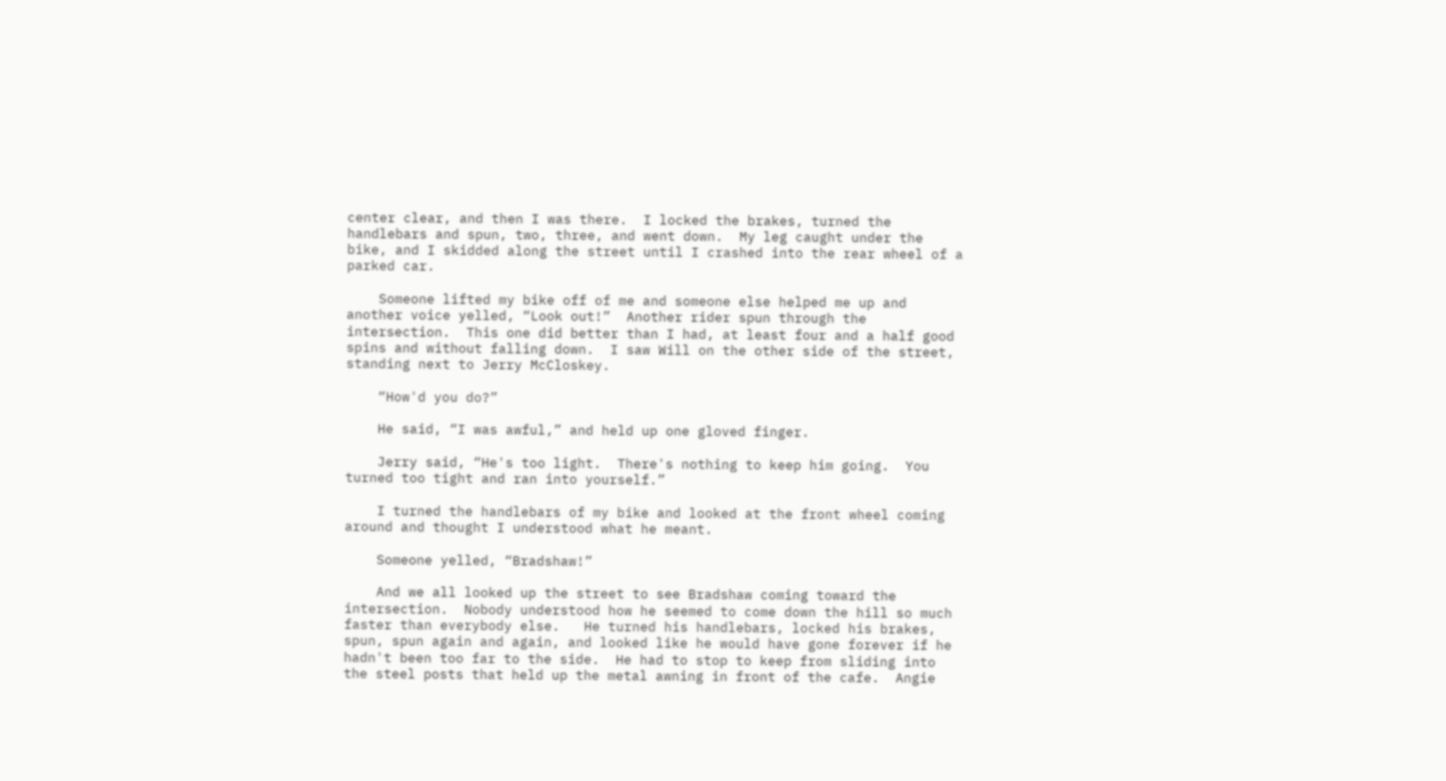center clear, and then I was there.  I locked the brakes, turned the handlebars and spun, two, three, and went down.  My leg caught under the bike, and I skidded along the street until I crashed into the rear wheel of a parked car.

    Someone lifted my bike off of me and someone else helped me up and another voice yelled, “Look out!”  Another rider spun through the intersection.  This one did better than I had, at least four and a half good spins and without falling down.  I saw Will on the other side of the street, standing next to Jerry McCloskey.

    “How'd you do?”

    He said, “I was awful,” and held up one gloved finger.

    Jerry said, “He's too light.  There's nothing to keep him going.  You turned too tight and ran into yourself.”

    I turned the handlebars of my bike and looked at the front wheel coming around and thought I understood what he meant.

    Someone yelled, “Bradshaw!”

    And we all looked up the street to see Bradshaw coming toward the intersection.  Nobody understood how he seemed to come down the hill so much faster than everybody else.   He turned his handlebars, locked his brakes, spun, spun again and again, and looked like he would have gone forever if he hadn't been too far to the side.  He had to stop to keep from sliding into the steel posts that held up the metal awning in front of the cafe.  Angie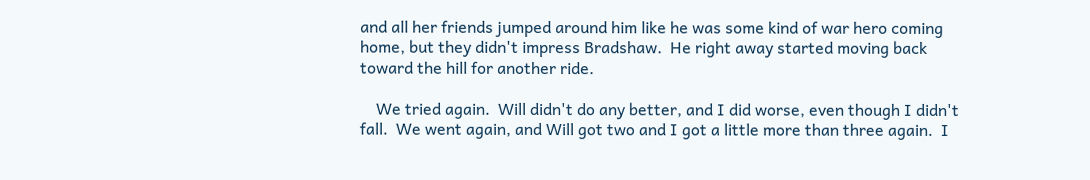and all her friends jumped around him like he was some kind of war hero coming home, but they didn't impress Bradshaw.  He right away started moving back toward the hill for another ride.

    We tried again.  Will didn't do any better, and I did worse, even though I didn't fall.  We went again, and Will got two and I got a little more than three again.  I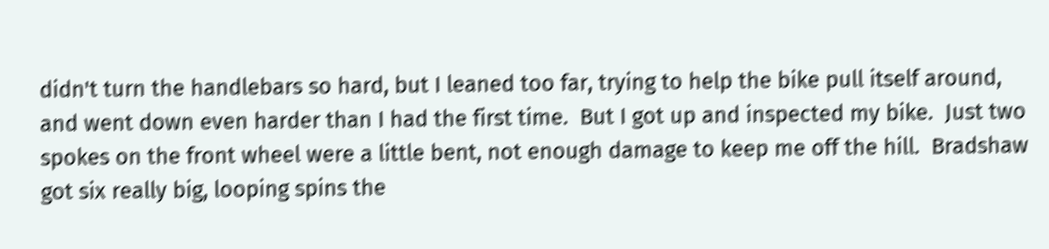didn't turn the handlebars so hard, but I leaned too far, trying to help the bike pull itself around, and went down even harder than I had the first time.  But I got up and inspected my bike.  Just two spokes on the front wheel were a little bent, not enough damage to keep me off the hill.  Bradshaw got six really big, looping spins the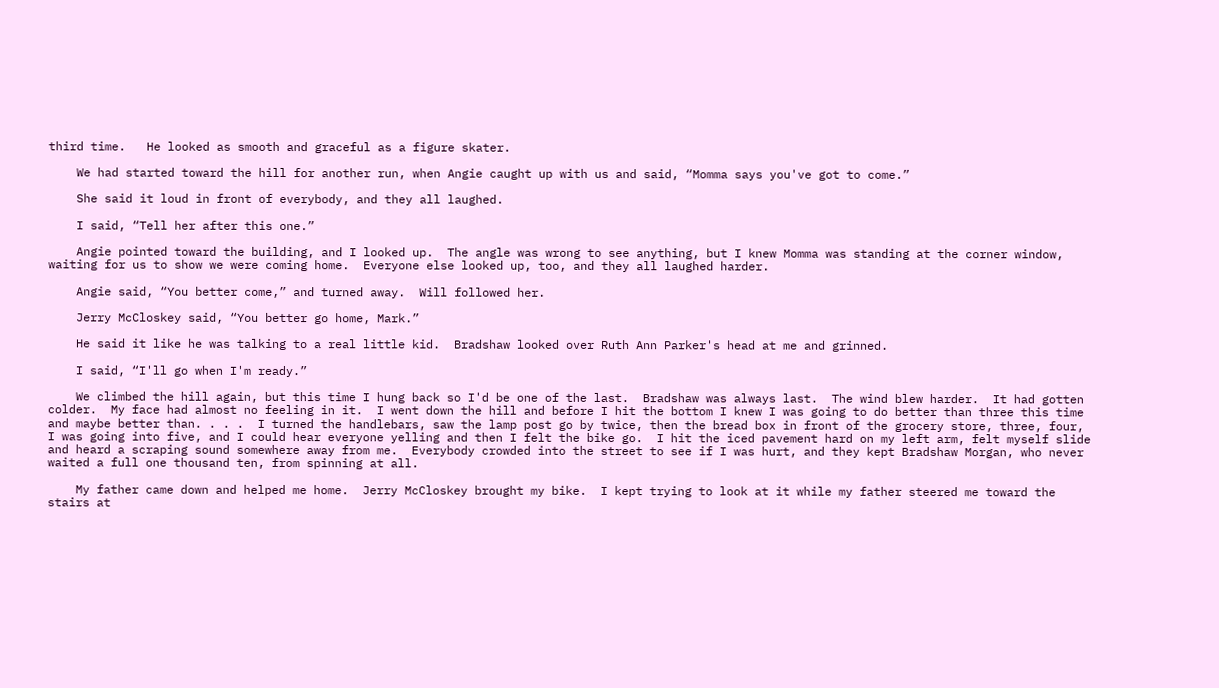third time.   He looked as smooth and graceful as a figure skater.

    We had started toward the hill for another run, when Angie caught up with us and said, “Momma says you've got to come.”

    She said it loud in front of everybody, and they all laughed.

    I said, “Tell her after this one.”

    Angie pointed toward the building, and I looked up.  The angle was wrong to see anything, but I knew Momma was standing at the corner window, waiting for us to show we were coming home.  Everyone else looked up, too, and they all laughed harder.

    Angie said, “You better come,” and turned away.  Will followed her.

    Jerry McCloskey said, “You better go home, Mark.”

    He said it like he was talking to a real little kid.  Bradshaw looked over Ruth Ann Parker's head at me and grinned.

    I said, “I'll go when I'm ready.”

    We climbed the hill again, but this time I hung back so I'd be one of the last.  Bradshaw was always last.  The wind blew harder.  It had gotten colder.  My face had almost no feeling in it.  I went down the hill and before I hit the bottom I knew I was going to do better than three this time and maybe better than. . . .  I turned the handlebars, saw the lamp post go by twice, then the bread box in front of the grocery store, three, four, I was going into five, and I could hear everyone yelling and then I felt the bike go.  I hit the iced pavement hard on my left arm, felt myself slide and heard a scraping sound somewhere away from me.  Everybody crowded into the street to see if I was hurt, and they kept Bradshaw Morgan, who never waited a full one thousand ten, from spinning at all.

    My father came down and helped me home.  Jerry McCloskey brought my bike.  I kept trying to look at it while my father steered me toward the stairs at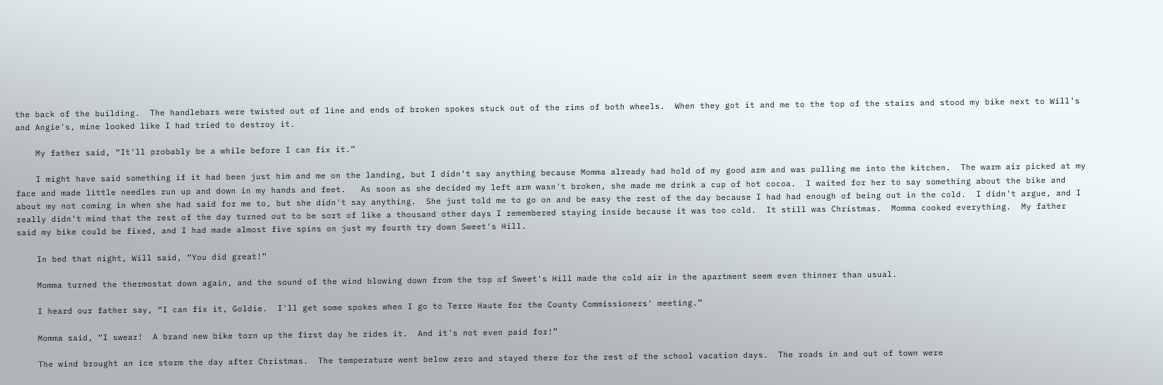the back of the building.  The handlebars were twisted out of line and ends of broken spokes stuck out of the rims of both wheels.  When they got it and me to the top of the stairs and stood my bike next to Will's and Angie's, mine looked like I had tried to destroy it.

    My father said, “It'll probably be a while before I can fix it.”

    I might have said something if it had been just him and me on the landing, but I didn't say anything because Momma already had hold of my good arm and was pulling me into the kitchen.  The warm air picked at my face and made little needles run up and down in my hands and feet.   As soon as she decided my left arm wasn't broken, she made me drink a cup of hot cocoa.  I waited for her to say something about the bike and about my not coming in when she had said for me to, but she didn't say anything.  She just told me to go on and be easy the rest of the day because I had had enough of being out in the cold.  I didn't argue, and I really didn't mind that the rest of the day turned out to be sort of like a thousand other days I remembered staying inside because it was too cold.  It still was Christmas.  Momma cooked everything.  My father said my bike could be fixed, and I had made almost five spins on just my fourth try down Sweet's Hill.

    In bed that night, Will said, “You did great!”

    Momma turned the thermostat down again, and the sound of the wind blowing down from the top of Sweet's Hill made the cold air in the apartment seem even thinner than usual.

    I heard our father say, “I can fix it, Goldie.  I'll get some spokes when I go to Terre Haute for the County Commissioners' meeting.”

    Momma said, “I swear!  A brand new bike torn up the first day he rides it.  And it's not even paid for!”

    The wind brought an ice storm the day after Christmas.  The temperature went below zero and stayed there for the rest of the school vacation days.  The roads in and out of town were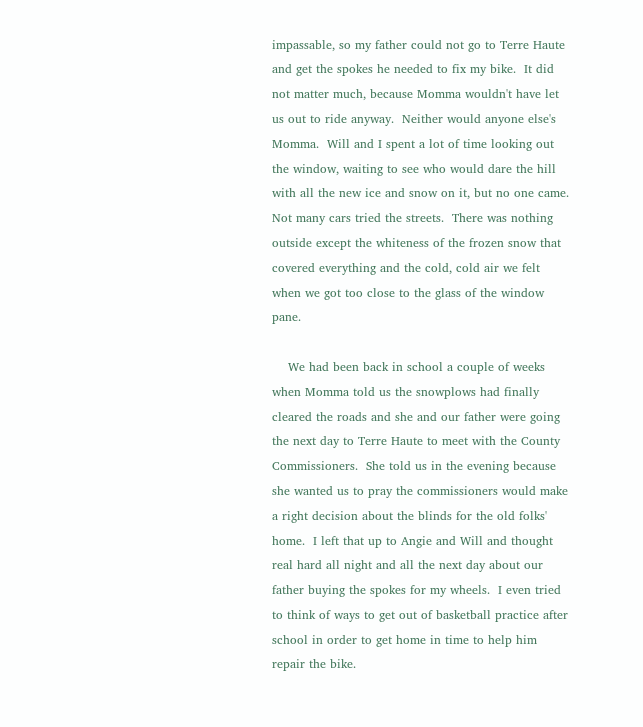impassable, so my father could not go to Terre Haute and get the spokes he needed to fix my bike.  It did not matter much, because Momma wouldn't have let us out to ride anyway.  Neither would anyone else's Momma.  Will and I spent a lot of time looking out the window, waiting to see who would dare the hill with all the new ice and snow on it, but no one came.  Not many cars tried the streets.  There was nothing outside except the whiteness of the frozen snow that covered everything and the cold, cold air we felt when we got too close to the glass of the window pane.

    We had been back in school a couple of weeks when Momma told us the snowplows had finally cleared the roads and she and our father were going the next day to Terre Haute to meet with the County Commissioners.  She told us in the evening because she wanted us to pray the commissioners would make a right decision about the blinds for the old folks' home.  I left that up to Angie and Will and thought real hard all night and all the next day about our father buying the spokes for my wheels.  I even tried to think of ways to get out of basketball practice after school in order to get home in time to help him repair the bike.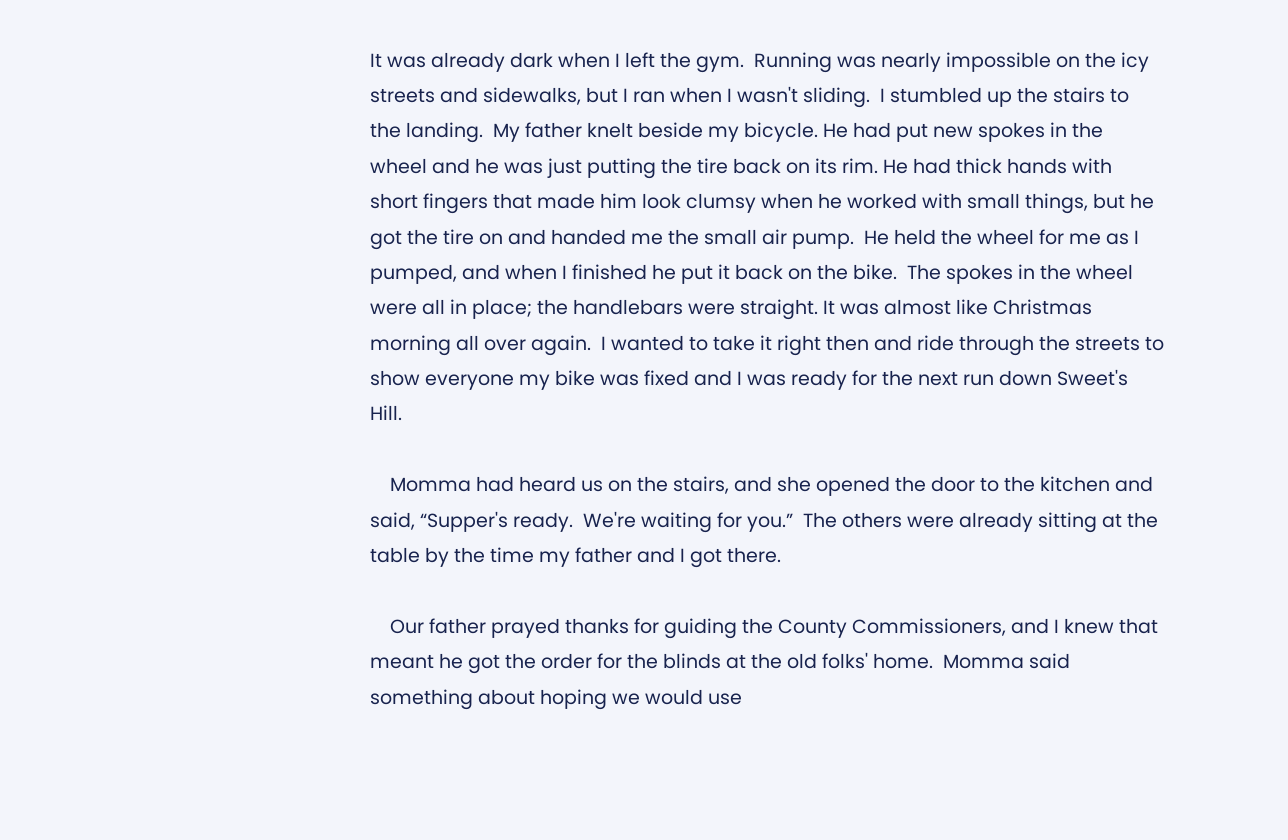It was already dark when I left the gym.  Running was nearly impossible on the icy streets and sidewalks, but I ran when I wasn't sliding.  I stumbled up the stairs to the landing.  My father knelt beside my bicycle. He had put new spokes in the wheel and he was just putting the tire back on its rim. He had thick hands with short fingers that made him look clumsy when he worked with small things, but he got the tire on and handed me the small air pump.  He held the wheel for me as I pumped, and when I finished he put it back on the bike.  The spokes in the wheel were all in place; the handlebars were straight. It was almost like Christmas morning all over again.  I wanted to take it right then and ride through the streets to show everyone my bike was fixed and I was ready for the next run down Sweet's Hill.

    Momma had heard us on the stairs, and she opened the door to the kitchen and said, “Supper's ready.  We're waiting for you.”  The others were already sitting at the table by the time my father and I got there.

    Our father prayed thanks for guiding the County Commissioners, and I knew that meant he got the order for the blinds at the old folks' home.  Momma said something about hoping we would use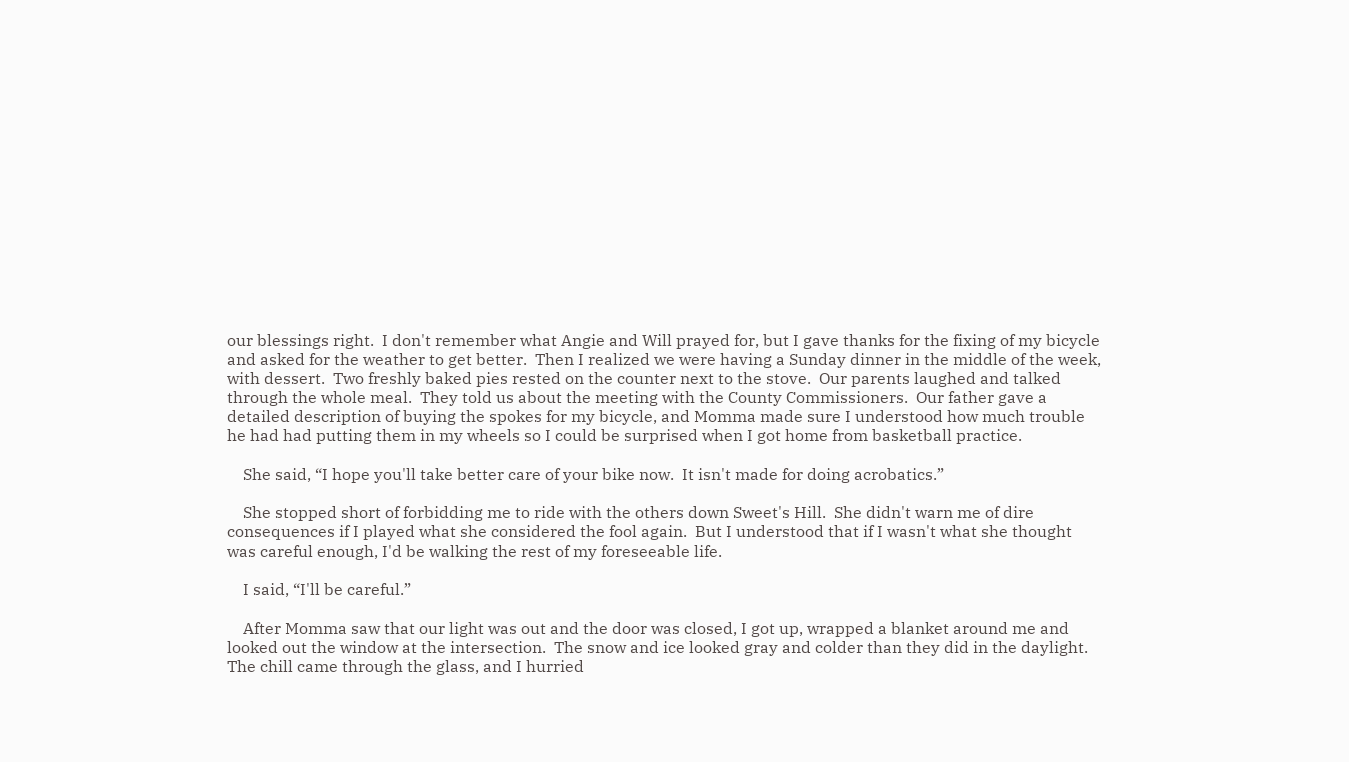our blessings right.  I don't remember what Angie and Will prayed for, but I gave thanks for the fixing of my bicycle and asked for the weather to get better.  Then I realized we were having a Sunday dinner in the middle of the week, with dessert.  Two freshly baked pies rested on the counter next to the stove.  Our parents laughed and talked through the whole meal.  They told us about the meeting with the County Commissioners.  Our father gave a detailed description of buying the spokes for my bicycle, and Momma made sure I understood how much trouble he had had putting them in my wheels so I could be surprised when I got home from basketball practice.

    She said, “I hope you'll take better care of your bike now.  It isn't made for doing acrobatics.”

    She stopped short of forbidding me to ride with the others down Sweet's Hill.  She didn't warn me of dire consequences if I played what she considered the fool again.  But I understood that if I wasn't what she thought was careful enough, I'd be walking the rest of my foreseeable life.

    I said, “I'll be careful.”

    After Momma saw that our light was out and the door was closed, I got up, wrapped a blanket around me and looked out the window at the intersection.  The snow and ice looked gray and colder than they did in the daylight.  The chill came through the glass, and I hurried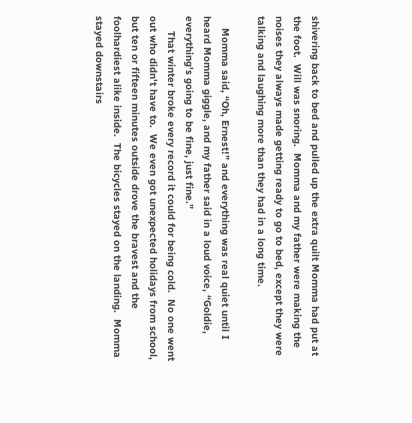shivering back to bed and pulled up the extra quilt Momma had put at the foot.  Will was snoring.  Momma and my father were making the noises they always made getting ready to go to bed, except they were talking and laughing more than they had in a long time.

    Momma said, “Oh, Ernest!” and everything was real quiet until I heard Momma giggle, and my father said in a loud voice, “Goldie, everything's going to be fine, just fine.”
     That winter broke every record it could for being cold.  No one went out who didn't have to.  We even got unexpected holidays from school, but ten or fifteen minutes outside drove the bravest and the foolhardiest alike inside.  The bicycles stayed on the landing.  Momma stayed downstairs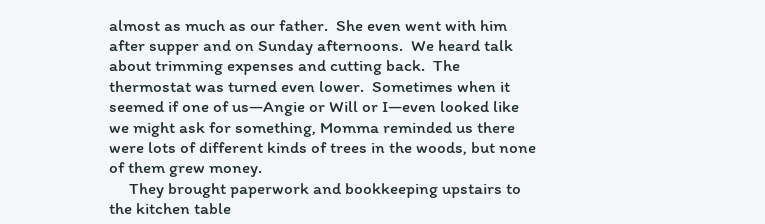almost as much as our father.  She even went with him after supper and on Sunday afternoons.  We heard talk about trimming expenses and cutting back.  The thermostat was turned even lower.  Sometimes when it seemed if one of us—Angie or Will or I—even looked like we might ask for something, Momma reminded us there were lots of different kinds of trees in the woods, but none of them grew money.
     They brought paperwork and bookkeeping upstairs to the kitchen table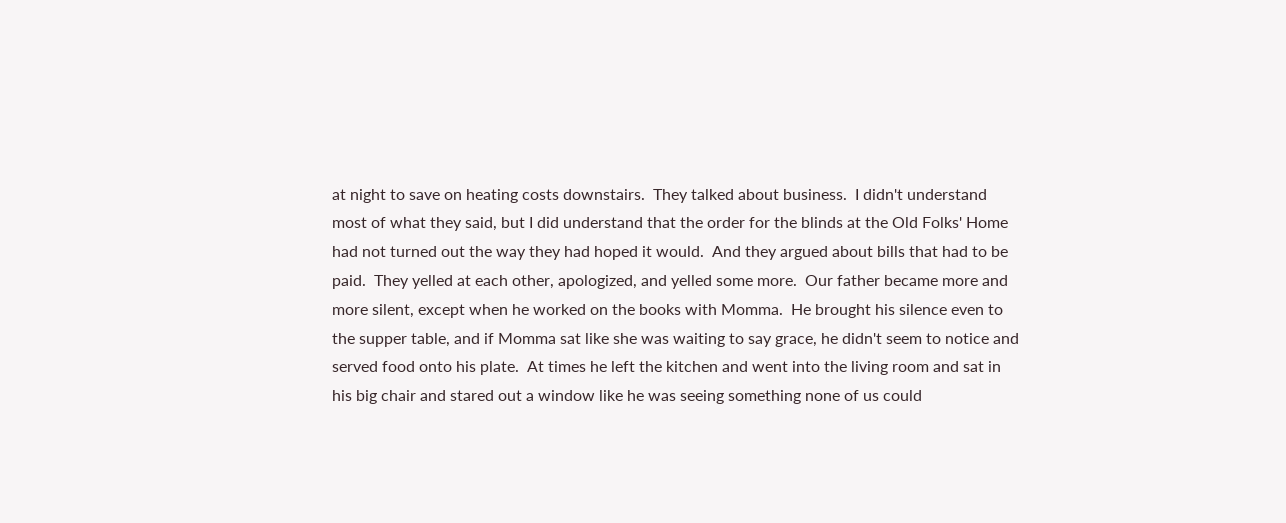at night to save on heating costs downstairs.  They talked about business.  I didn't understand most of what they said, but I did understand that the order for the blinds at the Old Folks' Home had not turned out the way they had hoped it would.  And they argued about bills that had to be paid.  They yelled at each other, apologized, and yelled some more.  Our father became more and more silent, except when he worked on the books with Momma.  He brought his silence even to the supper table, and if Momma sat like she was waiting to say grace, he didn't seem to notice and served food onto his plate.  At times he left the kitchen and went into the living room and sat in his big chair and stared out a window like he was seeing something none of us could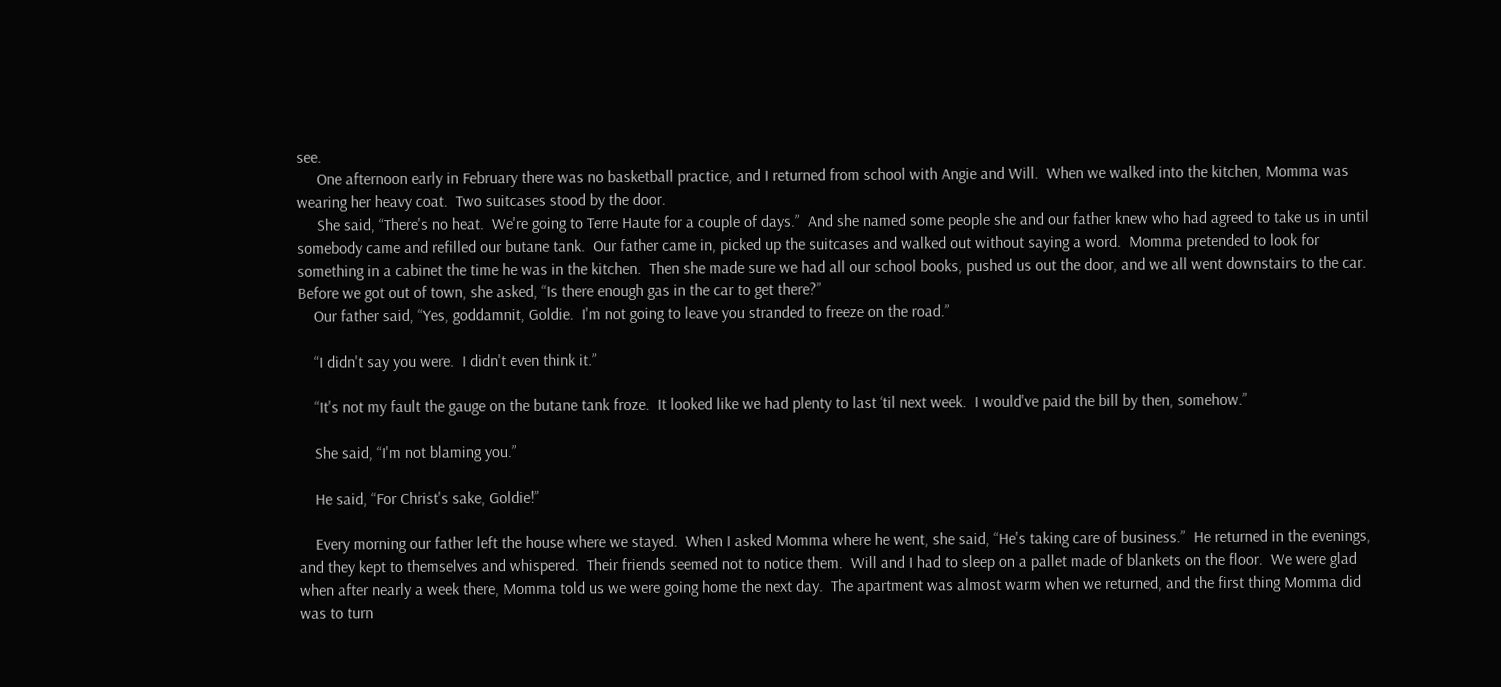see.
     One afternoon early in February there was no basketball practice, and I returned from school with Angie and Will.  When we walked into the kitchen, Momma was wearing her heavy coat.  Two suitcases stood by the door.
     She said, “There's no heat.  We're going to Terre Haute for a couple of days.”  And she named some people she and our father knew who had agreed to take us in until somebody came and refilled our butane tank.  Our father came in, picked up the suitcases and walked out without saying a word.  Momma pretended to look for something in a cabinet the time he was in the kitchen.  Then she made sure we had all our school books, pushed us out the door, and we all went downstairs to the car.
Before we got out of town, she asked, “Is there enough gas in the car to get there?”
    Our father said, “Yes, goddamnit, Goldie.  I'm not going to leave you stranded to freeze on the road.”

    “I didn't say you were.  I didn't even think it.”

    “It's not my fault the gauge on the butane tank froze.  It looked like we had plenty to last ‘til next week.  I would've paid the bill by then, somehow.”

    She said, “I'm not blaming you.”

    He said, “For Christ's sake, Goldie!”

    Every morning our father left the house where we stayed.  When I asked Momma where he went, she said, “He's taking care of business.”  He returned in the evenings, and they kept to themselves and whispered.  Their friends seemed not to notice them.  Will and I had to sleep on a pallet made of blankets on the floor.  We were glad when after nearly a week there, Momma told us we were going home the next day.  The apartment was almost warm when we returned, and the first thing Momma did was to turn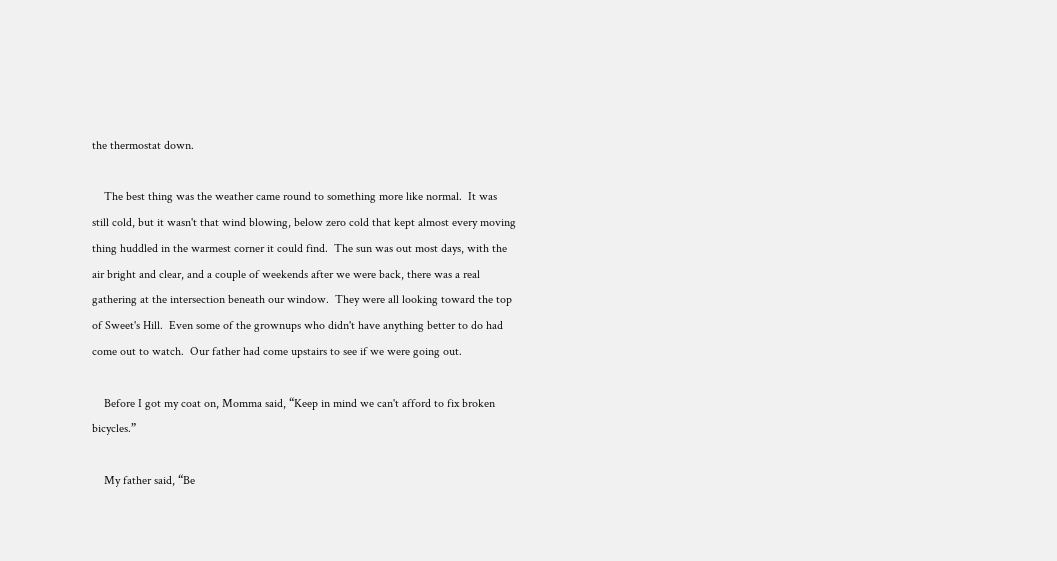the thermostat down.

    The best thing was the weather came round to something more like normal.  It was still cold, but it wasn't that wind blowing, below zero cold that kept almost every moving thing huddled in the warmest corner it could find.  The sun was out most days, with the air bright and clear, and a couple of weekends after we were back, there was a real gathering at the intersection beneath our window.  They were all looking toward the top of Sweet's Hill.  Even some of the grownups who didn't have anything better to do had come out to watch.  Our father had come upstairs to see if we were going out.

    Before I got my coat on, Momma said, “Keep in mind we can't afford to fix broken bicycles.”

    My father said, “Be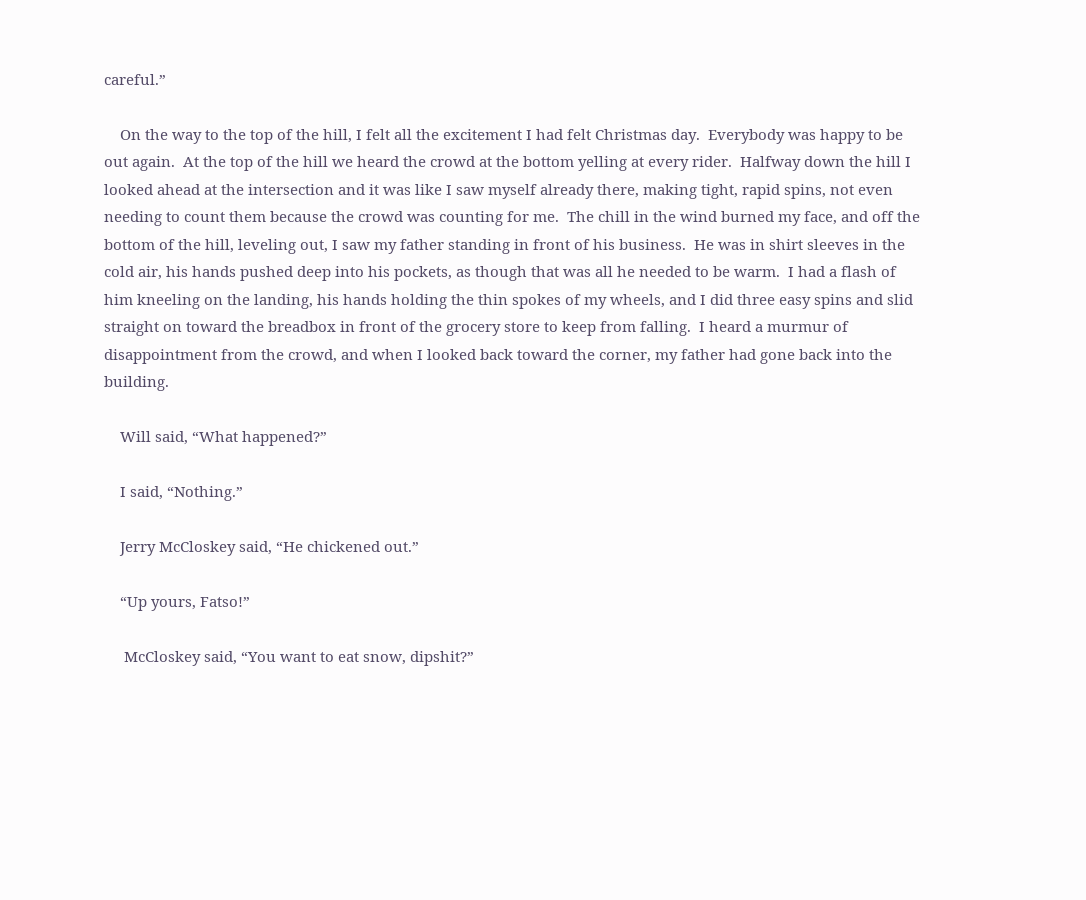careful.”

    On the way to the top of the hill, I felt all the excitement I had felt Christmas day.  Everybody was happy to be out again.  At the top of the hill we heard the crowd at the bottom yelling at every rider.  Halfway down the hill I looked ahead at the intersection and it was like I saw myself already there, making tight, rapid spins, not even needing to count them because the crowd was counting for me.  The chill in the wind burned my face, and off the bottom of the hill, leveling out, I saw my father standing in front of his business.  He was in shirt sleeves in the cold air, his hands pushed deep into his pockets, as though that was all he needed to be warm.  I had a flash of him kneeling on the landing, his hands holding the thin spokes of my wheels, and I did three easy spins and slid straight on toward the breadbox in front of the grocery store to keep from falling.  I heard a murmur of disappointment from the crowd, and when I looked back toward the corner, my father had gone back into the building.

    Will said, “What happened?”

    I said, “Nothing.”

    Jerry McCloskey said, “He chickened out.”

    “Up yours, Fatso!”

     McCloskey said, “You want to eat snow, dipshit?”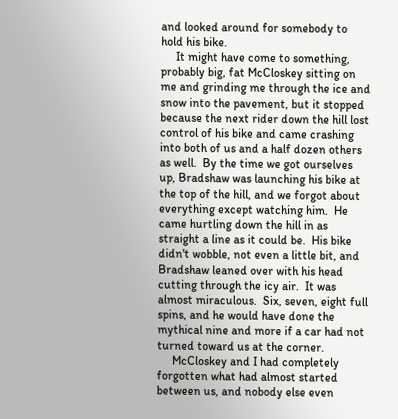and looked around for somebody to hold his bike.
     It might have come to something, probably big, fat McCloskey sitting on me and grinding me through the ice and snow into the pavement, but it stopped because the next rider down the hill lost control of his bike and came crashing into both of us and a half dozen others as well.  By the time we got ourselves up, Bradshaw was launching his bike at the top of the hill, and we forgot about everything except watching him.  He came hurtling down the hill in as straight a line as it could be.  His bike didn't wobble, not even a little bit, and Bradshaw leaned over with his head cutting through the icy air.  It was almost miraculous.  Six, seven, eight full spins, and he would have done the mythical nine and more if a car had not turned toward us at the corner.
     McCloskey and I had completely forgotten what had almost started between us, and nobody else even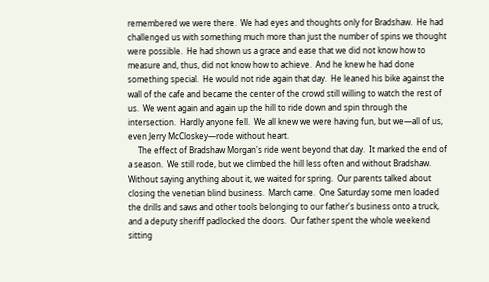remembered we were there.  We had eyes and thoughts only for Bradshaw.  He had challenged us with something much more than just the number of spins we thought were possible.  He had shown us a grace and ease that we did not know how to measure and, thus, did not know how to achieve.  And he knew he had done something special.  He would not ride again that day.  He leaned his bike against the wall of the cafe and became the center of the crowd still willing to watch the rest of us.  We went again and again up the hill to ride down and spin through the intersection.  Hardly anyone fell.  We all knew we were having fun, but we—all of us, even Jerry McCloskey—rode without heart.
     The effect of Bradshaw Morgan's ride went beyond that day.  It marked the end of a season.  We still rode, but we climbed the hill less often and without Bradshaw.  Without saying anything about it, we waited for spring.  Our parents talked about closing the venetian blind business.  March came.  One Saturday some men loaded the drills and saws and other tools belonging to our father's business onto a truck, and a deputy sheriff padlocked the doors.  Our father spent the whole weekend sitting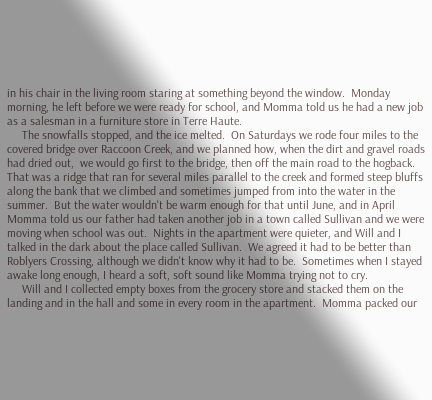in his chair in the living room staring at something beyond the window.  Monday morning, he left before we were ready for school, and Momma told us he had a new job as a salesman in a furniture store in Terre Haute.
     The snowfalls stopped, and the ice melted.  On Saturdays we rode four miles to the covered bridge over Raccoon Creek, and we planned how, when the dirt and gravel roads had dried out,  we would go first to the bridge, then off the main road to the hogback.  That was a ridge that ran for several miles parallel to the creek and formed steep bluffs along the bank that we climbed and sometimes jumped from into the water in the summer.  But the water wouldn't be warm enough for that until June, and in April Momma told us our father had taken another job in a town called Sullivan and we were moving when school was out.  Nights in the apartment were quieter, and Will and I talked in the dark about the place called Sullivan.  We agreed it had to be better than Roblyers Crossing, although we didn't know why it had to be.  Sometimes when I stayed awake long enough, I heard a soft, soft sound like Momma trying not to cry.
     Will and I collected empty boxes from the grocery store and stacked them on the landing and in the hall and some in every room in the apartment.  Momma packed our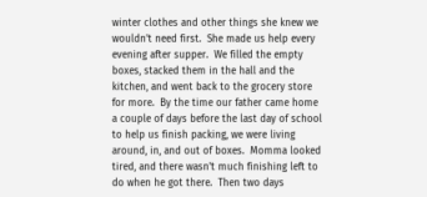winter clothes and other things she knew we wouldn't need first.  She made us help every evening after supper.  We filled the empty boxes, stacked them in the hall and the kitchen, and went back to the grocery store for more.  By the time our father came home a couple of days before the last day of school to help us finish packing, we were living around, in, and out of boxes.  Momma looked tired, and there wasn't much finishing left to do when he got there.  Then two days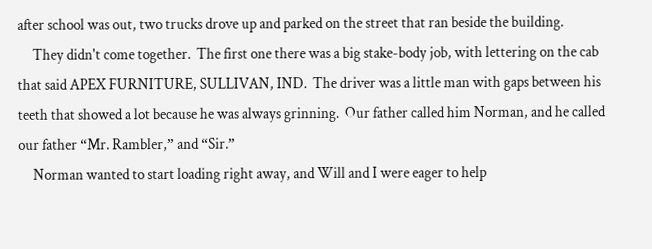after school was out, two trucks drove up and parked on the street that ran beside the building.
     They didn't come together.  The first one there was a big stake-body job, with lettering on the cab that said APEX FURNITURE, SULLIVAN, IND.  The driver was a little man with gaps between his teeth that showed a lot because he was always grinning.  Our father called him Norman, and he called our father “Mr. Rambler,” and “Sir.”
     Norman wanted to start loading right away, and Will and I were eager to help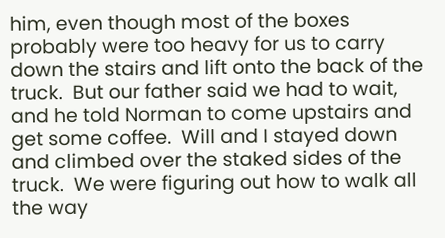him, even though most of the boxes probably were too heavy for us to carry down the stairs and lift onto the back of the truck.  But our father said we had to wait, and he told Norman to come upstairs and get some coffee.  Will and I stayed down and climbed over the staked sides of the truck.  We were figuring out how to walk all the way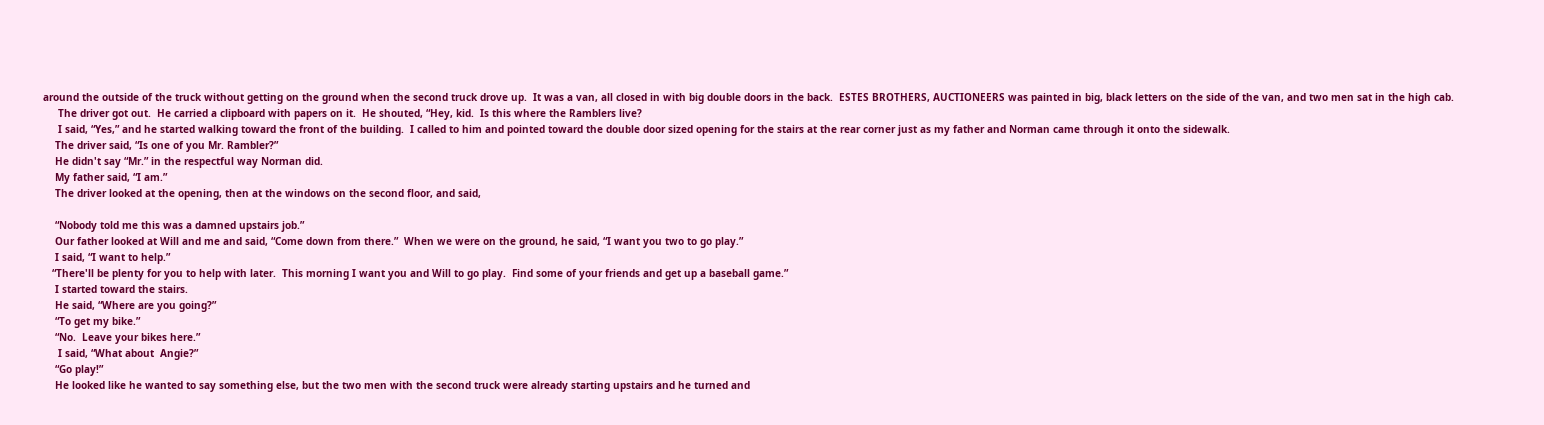around the outside of the truck without getting on the ground when the second truck drove up.  It was a van, all closed in with big double doors in the back.  ESTES BROTHERS, AUCTIONEERS was painted in big, black letters on the side of the van, and two men sat in the high cab.
     The driver got out.  He carried a clipboard with papers on it.  He shouted, “Hey, kid.  Is this where the Ramblers live?
     I said, “Yes,” and he started walking toward the front of the building.  I called to him and pointed toward the double door sized opening for the stairs at the rear corner just as my father and Norman came through it onto the sidewalk.
    The driver said, “Is one of you Mr. Rambler?”
    He didn't say “Mr.” in the respectful way Norman did.
    My father said, “I am.”
    The driver looked at the opening, then at the windows on the second floor, and said,

    “Nobody told me this was a damned upstairs job.”
    Our father looked at Will and me and said, “Come down from there.”  When we were on the ground, he said, “I want you two to go play.”
    I said, “I want to help.”
   “There'll be plenty for you to help with later.  This morning I want you and Will to go play.  Find some of your friends and get up a baseball game.”
    I started toward the stairs.
    He said, “Where are you going?”
    “To get my bike.”
    “No.  Leave your bikes here.”
     I said, “What about  Angie?”
    “Go play!”
    He looked like he wanted to say something else, but the two men with the second truck were already starting upstairs and he turned and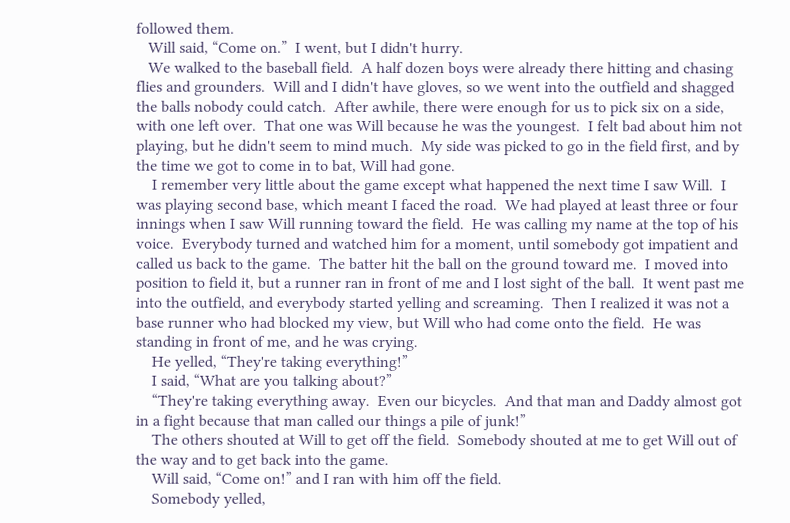followed them.
   Will said, “Come on.”  I went, but I didn't hurry.
   We walked to the baseball field.  A half dozen boys were already there hitting and chasing flies and grounders.  Will and I didn't have gloves, so we went into the outfield and shagged the balls nobody could catch.  After awhile, there were enough for us to pick six on a side, with one left over.  That one was Will because he was the youngest.  I felt bad about him not playing, but he didn't seem to mind much.  My side was picked to go in the field first, and by the time we got to come in to bat, Will had gone.
    I remember very little about the game except what happened the next time I saw Will.  I was playing second base, which meant I faced the road.  We had played at least three or four innings when I saw Will running toward the field.  He was calling my name at the top of his voice.  Everybody turned and watched him for a moment, until somebody got impatient and called us back to the game.  The batter hit the ball on the ground toward me.  I moved into position to field it, but a runner ran in front of me and I lost sight of the ball.  It went past me into the outfield, and everybody started yelling and screaming.  Then I realized it was not a base runner who had blocked my view, but Will who had come onto the field.  He was standing in front of me, and he was crying.
    He yelled, “They're taking everything!”
    I said, “What are you talking about?”
    “They're taking everything away.  Even our bicycles.  And that man and Daddy almost got in a fight because that man called our things a pile of junk!”
    The others shouted at Will to get off the field.  Somebody shouted at me to get Will out of the way and to get back into the game.
    Will said, “Come on!” and I ran with him off the field.
    Somebody yelled,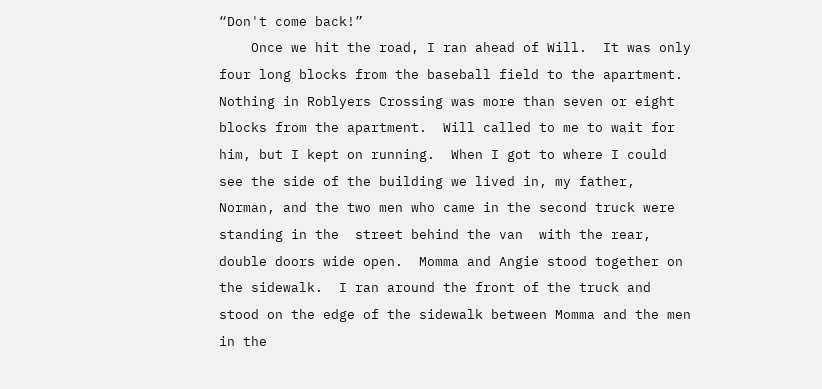“Don't come back!”
    Once we hit the road, I ran ahead of Will.  It was only four long blocks from the baseball field to the apartment.  Nothing in Roblyers Crossing was more than seven or eight blocks from the apartment.  Will called to me to wait for him, but I kept on running.  When I got to where I could see the side of the building we lived in, my father, Norman, and the two men who came in the second truck were standing in the  street behind the van  with the rear, double doors wide open.  Momma and Angie stood together on the sidewalk.  I ran around the front of the truck and stood on the edge of the sidewalk between Momma and the men in the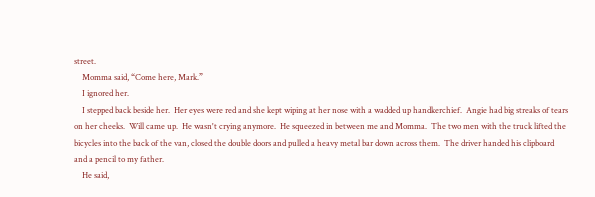street.
    Momma said, “Come here, Mark.”
    I ignored her.
    I stepped back beside her.  Her eyes were red and she kept wiping at her nose with a wadded up handkerchief.  Angie had big streaks of tears on her cheeks.  Will came up.  He wasn't crying anymore.  He squeezed in between me and Momma.  The two men with the truck lifted the bicycles into the back of the van, closed the double doors and pulled a heavy metal bar down across them.  The driver handed his clipboard and a pencil to my father.
    He said,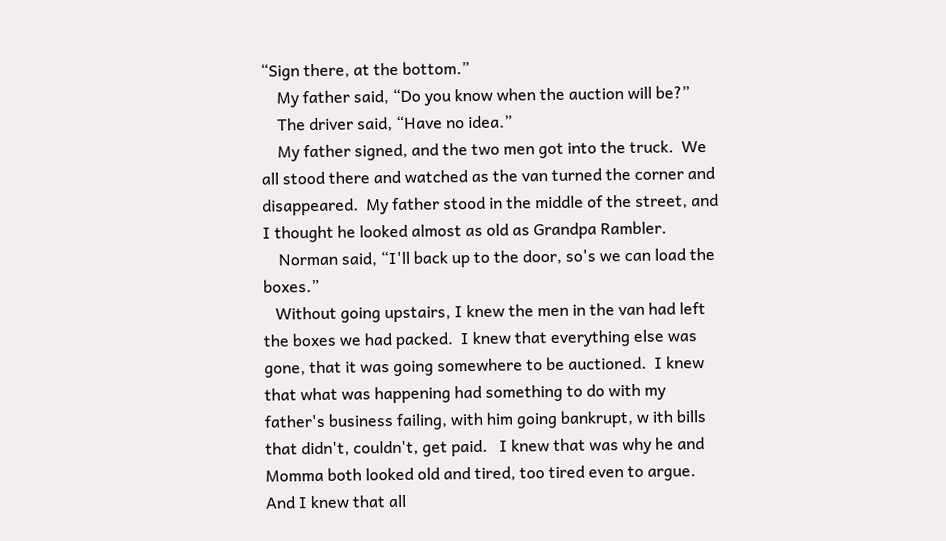“Sign there, at the bottom.”
    My father said, “Do you know when the auction will be?”
    The driver said, “Have no idea.”
    My father signed, and the two men got into the truck.  We all stood there and watched as the van turned the corner and disappeared.  My father stood in the middle of the street, and I thought he looked almost as old as Grandpa Rambler.
    Norman said, “I'll back up to the door, so's we can load the boxes.”
   Without going upstairs, I knew the men in the van had left the boxes we had packed.  I knew that everything else was gone, that it was going somewhere to be auctioned.  I knew that what was happening had something to do with my father's business failing, with him going bankrupt, w ith bills that didn't, couldn't, get paid.   I knew that was why he and Momma both looked old and tired, too tired even to argue.  And I knew that all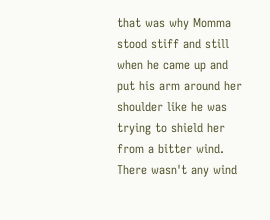that was why Momma stood stiff and still when he came up and put his arm around her shoulder like he was trying to shield her from a bitter wind.  There wasn't any wind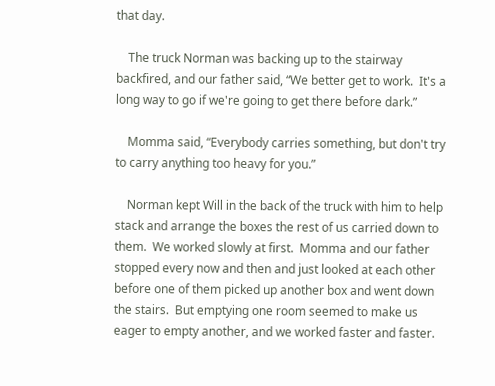that day.

    The truck Norman was backing up to the stairway backfired, and our father said, “We better get to work.  It's a long way to go if we're going to get there before dark.”

    Momma said, “Everybody carries something, but don't try to carry anything too heavy for you.”

    Norman kept Will in the back of the truck with him to help stack and arrange the boxes the rest of us carried down to them.  We worked slowly at first.  Momma and our father stopped every now and then and just looked at each other before one of them picked up another box and went down the stairs.  But emptying one room seemed to make us eager to empty another, and we worked faster and faster.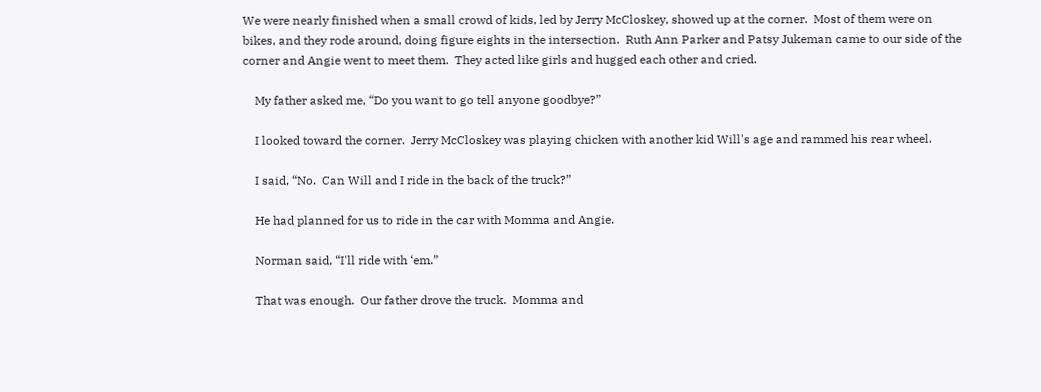We were nearly finished when a small crowd of kids, led by Jerry McCloskey, showed up at the corner.  Most of them were on bikes, and they rode around, doing figure eights in the intersection.  Ruth Ann Parker and Patsy Jukeman came to our side of the corner and Angie went to meet them.  They acted like girls and hugged each other and cried.

    My father asked me, “Do you want to go tell anyone goodbye?”

    I looked toward the corner.  Jerry McCloskey was playing chicken with another kid Will's age and rammed his rear wheel.

    I said, “No.  Can Will and I ride in the back of the truck?”

    He had planned for us to ride in the car with Momma and Angie.

    Norman said, “I'll ride with ‘em.”

    That was enough.  Our father drove the truck.  Momma and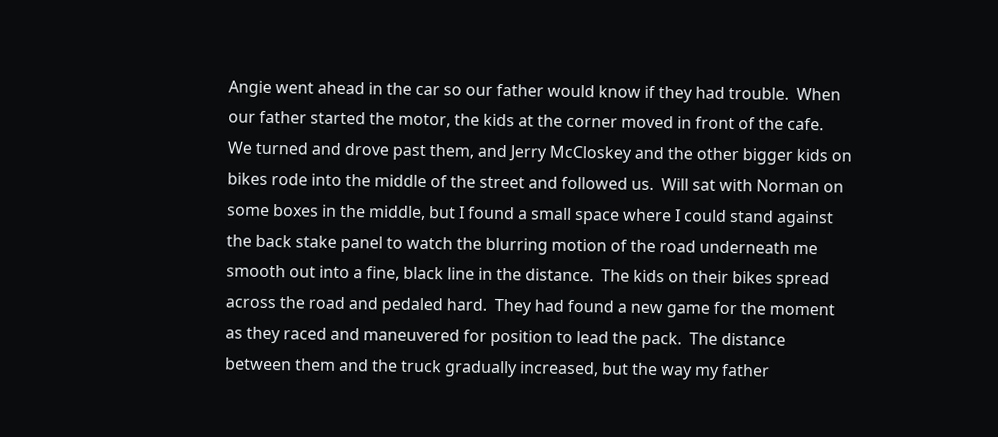Angie went ahead in the car so our father would know if they had trouble.  When our father started the motor, the kids at the corner moved in front of the cafe.  We turned and drove past them, and Jerry McCloskey and the other bigger kids on bikes rode into the middle of the street and followed us.  Will sat with Norman on some boxes in the middle, but I found a small space where I could stand against the back stake panel to watch the blurring motion of the road underneath me smooth out into a fine, black line in the distance.  The kids on their bikes spread across the road and pedaled hard.  They had found a new game for the moment as they raced and maneuvered for position to lead the pack.  The distance between them and the truck gradually increased, but the way my father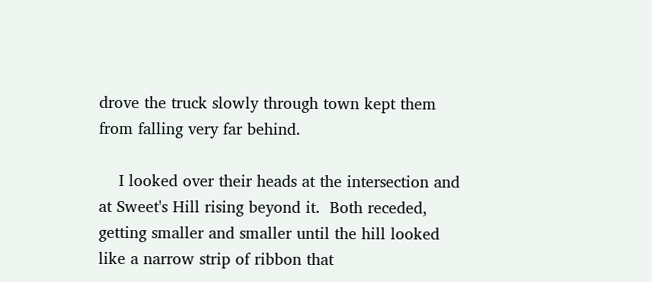drove the truck slowly through town kept them from falling very far behind.

    I looked over their heads at the intersection and at Sweet's Hill rising beyond it.  Both receded, getting smaller and smaller until the hill looked like a narrow strip of ribbon that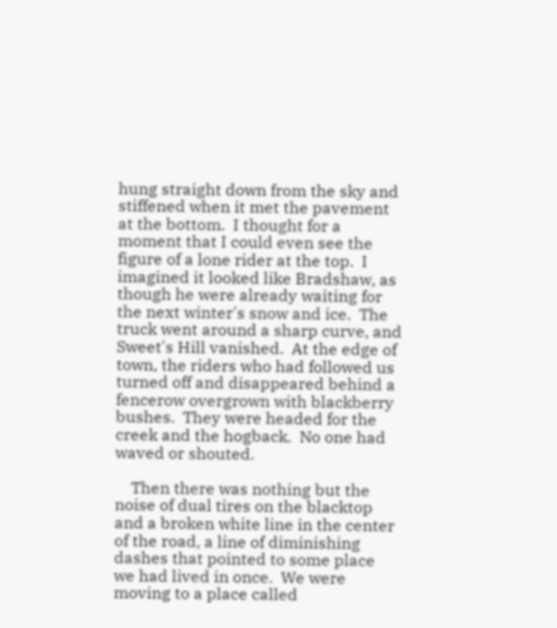hung straight down from the sky and stiffened when it met the pavement at the bottom.  I thought for a moment that I could even see the figure of a lone rider at the top.  I imagined it looked like Bradshaw, as though he were already waiting for the next winter's snow and ice.  The truck went around a sharp curve, and Sweet's Hill vanished.  At the edge of town, the riders who had followed us turned off and disappeared behind a fencerow overgrown with blackberry bushes.  They were headed for the creek and the hogback.  No one had waved or shouted.

    Then there was nothing but the noise of dual tires on the blacktop and a broken white line in the center of the road, a line of diminishing dashes that pointed to some place we had lived in once.  We were moving to a place called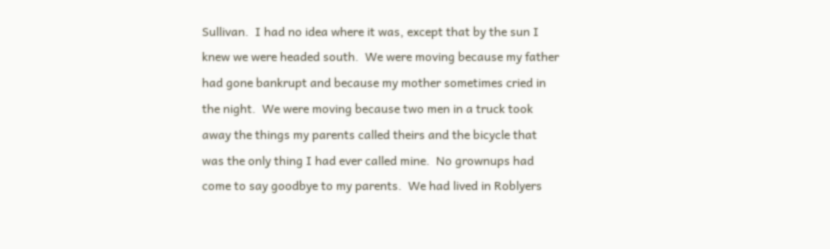Sullivan.  I had no idea where it was, except that by the sun I knew we were headed south.  We were moving because my father had gone bankrupt and because my mother sometimes cried in the night.  We were moving because two men in a truck took away the things my parents called theirs and the bicycle that was the only thing I had ever called mine.  No grownups had come to say goodbye to my parents.  We had lived in Roblyers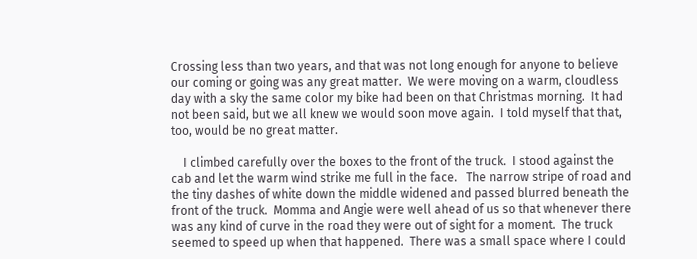Crossing less than two years, and that was not long enough for anyone to believe our coming or going was any great matter.  We were moving on a warm, cloudless day with a sky the same color my bike had been on that Christmas morning.  It had not been said, but we all knew we would soon move again.  I told myself that that, too, would be no great matter.

    I climbed carefully over the boxes to the front of the truck.  I stood against the cab and let the warm wind strike me full in the face.   The narrow stripe of road and the tiny dashes of white down the middle widened and passed blurred beneath the front of the truck.  Momma and Angie were well ahead of us so that whenever there was any kind of curve in the road they were out of sight for a moment.  The truck seemed to speed up when that happened.  There was a small space where I could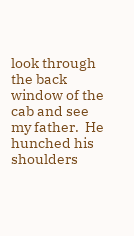look through the back window of the cab and see my father.  He hunched his shoulders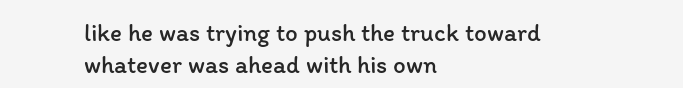like he was trying to push the truck toward whatever was ahead with his own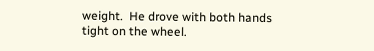weight.  He drove with both hands tight on the wheel.